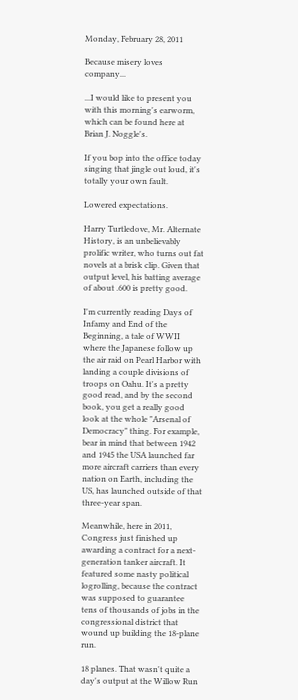Monday, February 28, 2011

Because misery loves company...

...I would like to present you with this morning's earworm, which can be found here at Brian J. Noggle's.

If you bop into the office today singing that jingle out loud, it's totally your own fault.

Lowered expectations.

Harry Turtledove, Mr. Alternate History, is an unbelievably prolific writer, who turns out fat novels at a brisk clip. Given that output level, his batting average of about .600 is pretty good.

I'm currently reading Days of Infamy and End of the Beginning, a tale of WWII where the Japanese follow up the air raid on Pearl Harbor with landing a couple divisions of troops on Oahu. It's a pretty good read, and by the second book, you get a really good look at the whole "Arsenal of Democracy" thing. For example, bear in mind that between 1942 and 1945 the USA launched far more aircraft carriers than every nation on Earth, including the US, has launched outside of that three-year span.

Meanwhile, here in 2011, Congress just finished up awarding a contract for a next-generation tanker aircraft. It featured some nasty political logrolling, because the contract was supposed to guarantee tens of thousands of jobs in the congressional district that wound up building the 18-plane run.

18 planes. That wasn't quite a day's output at the Willow Run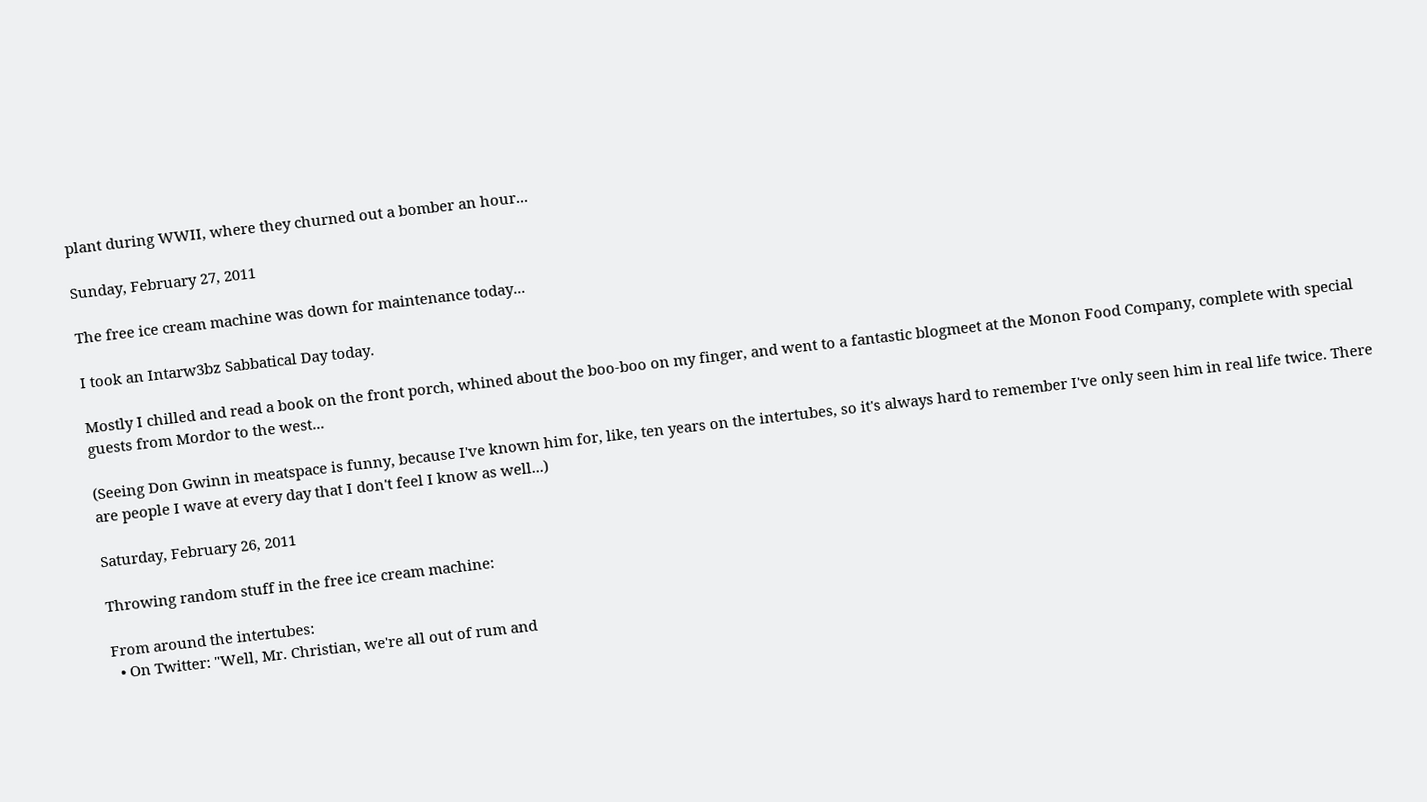plant during WWII, where they churned out a bomber an hour...

Sunday, February 27, 2011

The free ice cream machine was down for maintenance today...

I took an Intarw3bz Sabbatical Day today.

Mostly I chilled and read a book on the front porch, whined about the boo-boo on my finger, and went to a fantastic blogmeet at the Monon Food Company, complete with special guests from Mordor to the west...

(Seeing Don Gwinn in meatspace is funny, because I've known him for, like, ten years on the intertubes, so it's always hard to remember I've only seen him in real life twice. There are people I wave at every day that I don't feel I know as well...)

Saturday, February 26, 2011

Throwing random stuff in the free ice cream machine:

From around the intertubes:
  • On Twitter: "Well, Mr. Christian, we're all out of rum and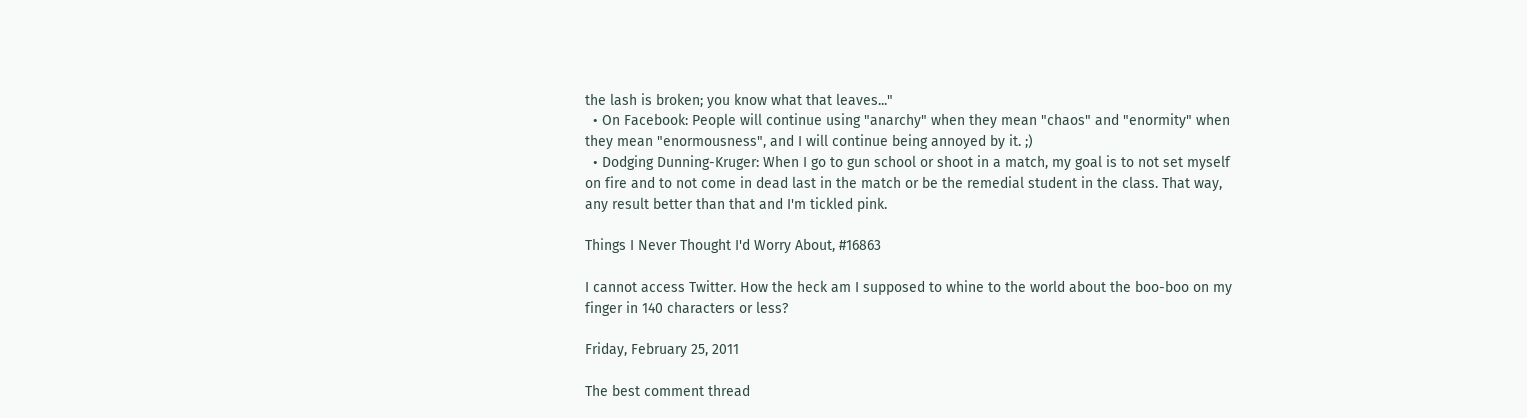the lash is broken; you know what that leaves..."
  • On Facebook: People will continue using "anarchy" when they mean "chaos" and "enormity" when they mean "enormousness", and I will continue being annoyed by it. ;)
  • Dodging Dunning-Kruger: When I go to gun school or shoot in a match, my goal is to not set myself on fire and to not come in dead last in the match or be the remedial student in the class. That way, any result better than that and I'm tickled pink.

Things I Never Thought I'd Worry About, #16863

I cannot access Twitter. How the heck am I supposed to whine to the world about the boo-boo on my finger in 140 characters or less?

Friday, February 25, 2011

The best comment thread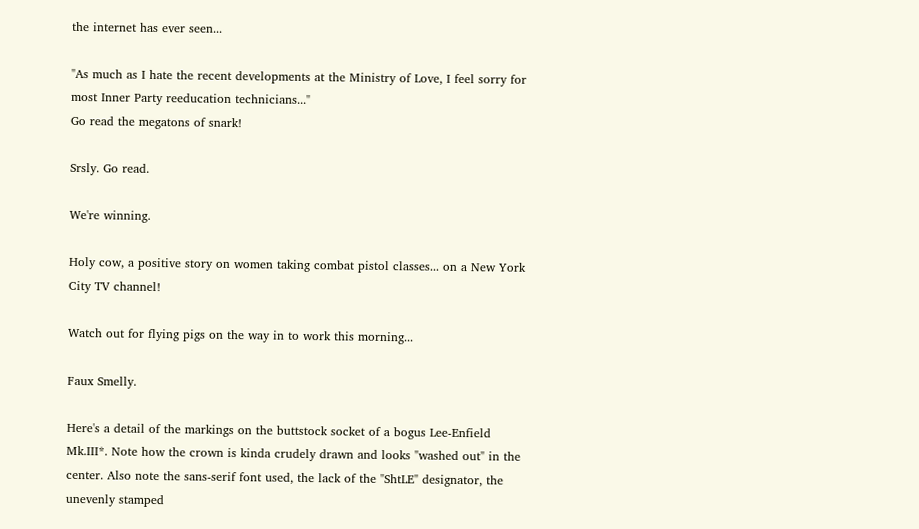the internet has ever seen...

"As much as I hate the recent developments at the Ministry of Love, I feel sorry for most Inner Party reeducation technicians..."
Go read the megatons of snark!

Srsly. Go read.

We're winning.

Holy cow, a positive story on women taking combat pistol classes... on a New York City TV channel!

Watch out for flying pigs on the way in to work this morning...

Faux Smelly.

Here's a detail of the markings on the buttstock socket of a bogus Lee-Enfield Mk.III*. Note how the crown is kinda crudely drawn and looks "washed out" in the center. Also note the sans-serif font used, the lack of the "ShtLE" designator, the unevenly stamped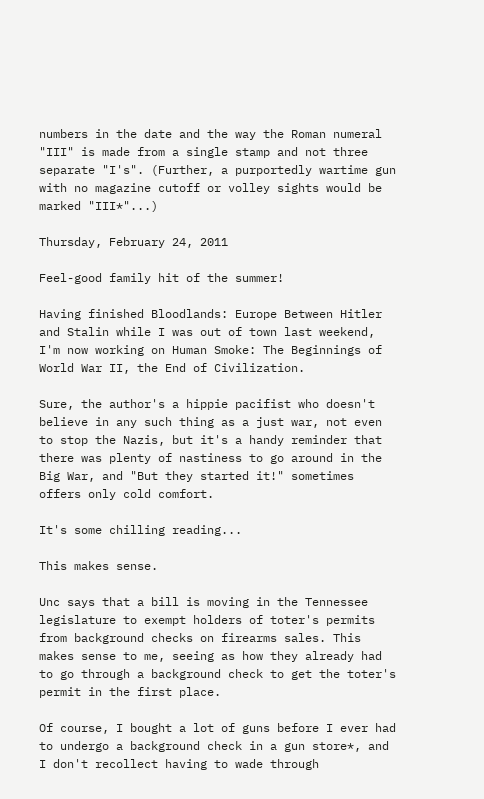numbers in the date and the way the Roman numeral "III" is made from a single stamp and not three separate "I's". (Further, a purportedly wartime gun with no magazine cutoff or volley sights would be marked "III*"...)

Thursday, February 24, 2011

Feel-good family hit of the summer!

Having finished Bloodlands: Europe Between Hitler and Stalin while I was out of town last weekend, I'm now working on Human Smoke: The Beginnings of World War II, the End of Civilization.

Sure, the author's a hippie pacifist who doesn't believe in any such thing as a just war, not even to stop the Nazis, but it's a handy reminder that there was plenty of nastiness to go around in the Big War, and "But they started it!" sometimes offers only cold comfort.

It's some chilling reading...

This makes sense.

Unc says that a bill is moving in the Tennessee legislature to exempt holders of toter's permits from background checks on firearms sales. This makes sense to me, seeing as how they already had to go through a background check to get the toter's permit in the first place.

Of course, I bought a lot of guns before I ever had to undergo a background check in a gun store*, and I don't recollect having to wade through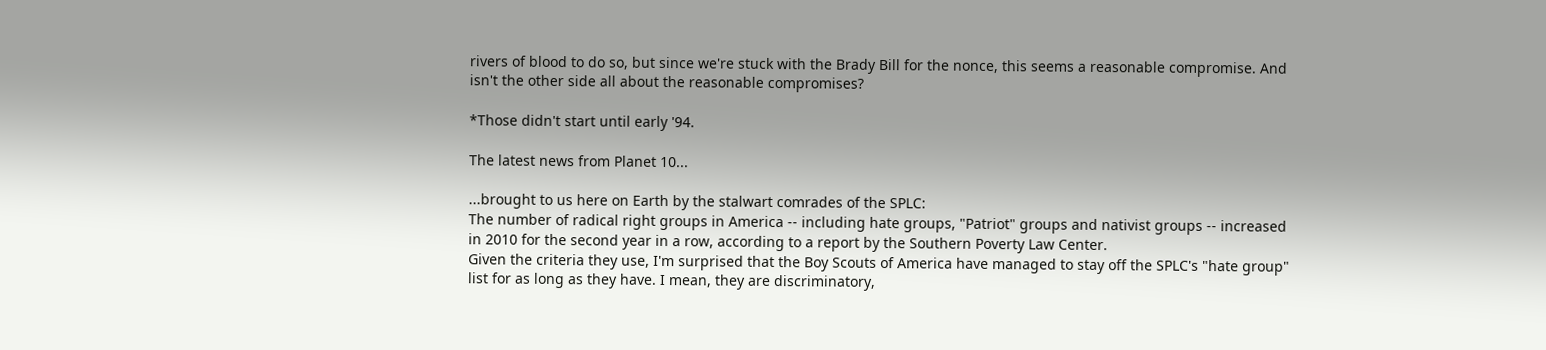rivers of blood to do so, but since we're stuck with the Brady Bill for the nonce, this seems a reasonable compromise. And isn't the other side all about the reasonable compromises?

*Those didn't start until early '94.

The latest news from Planet 10...

...brought to us here on Earth by the stalwart comrades of the SPLC:
The number of radical right groups in America -- including hate groups, "Patriot" groups and nativist groups -- increased in 2010 for the second year in a row, according to a report by the Southern Poverty Law Center.
Given the criteria they use, I'm surprised that the Boy Scouts of America have managed to stay off the SPLC's "hate group" list for as long as they have. I mean, they are discriminatory,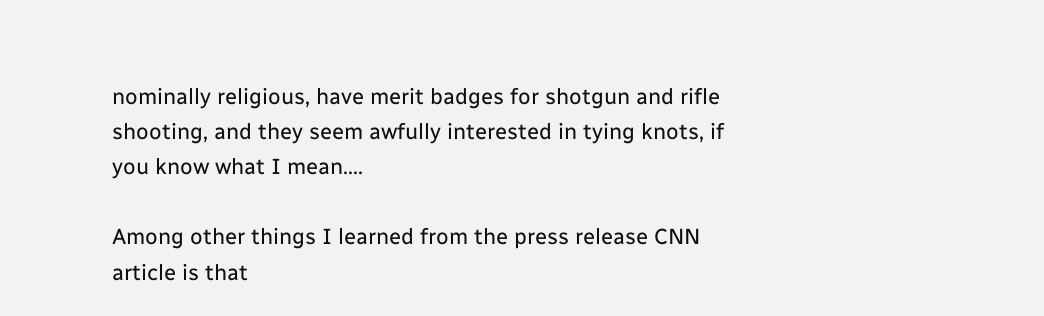nominally religious, have merit badges for shotgun and rifle shooting, and they seem awfully interested in tying knots, if you know what I mean....

Among other things I learned from the press release CNN article is that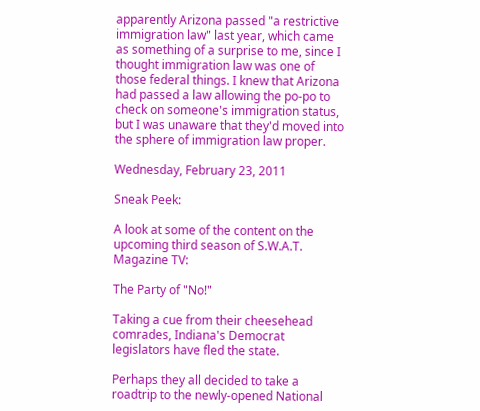apparently Arizona passed "a restrictive immigration law" last year, which came as something of a surprise to me, since I thought immigration law was one of those federal things. I knew that Arizona had passed a law allowing the po-po to check on someone's immigration status, but I was unaware that they'd moved into the sphere of immigration law proper.

Wednesday, February 23, 2011

Sneak Peek:

A look at some of the content on the upcoming third season of S.W.A.T. Magazine TV:

The Party of "No!"

Taking a cue from their cheesehead comrades, Indiana's Democrat legislators have fled the state.

Perhaps they all decided to take a roadtrip to the newly-opened National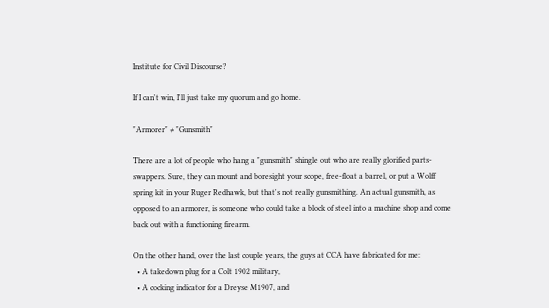Institute for Civil Discourse?

If I can't win, I'll just take my quorum and go home.

"Armorer" ≠ "Gunsmith"

There are a lot of people who hang a "gunsmith" shingle out who are really glorified parts-swappers. Sure, they can mount and boresight your scope, free-float a barrel, or put a Wolff spring kit in your Ruger Redhawk, but that's not really gunsmithing. An actual gunsmith, as opposed to an armorer, is someone who could take a block of steel into a machine shop and come back out with a functioning firearm.

On the other hand, over the last couple years, the guys at CCA have fabricated for me:
  • A takedown plug for a Colt 1902 military,
  • A cocking indicator for a Dreyse M1907, and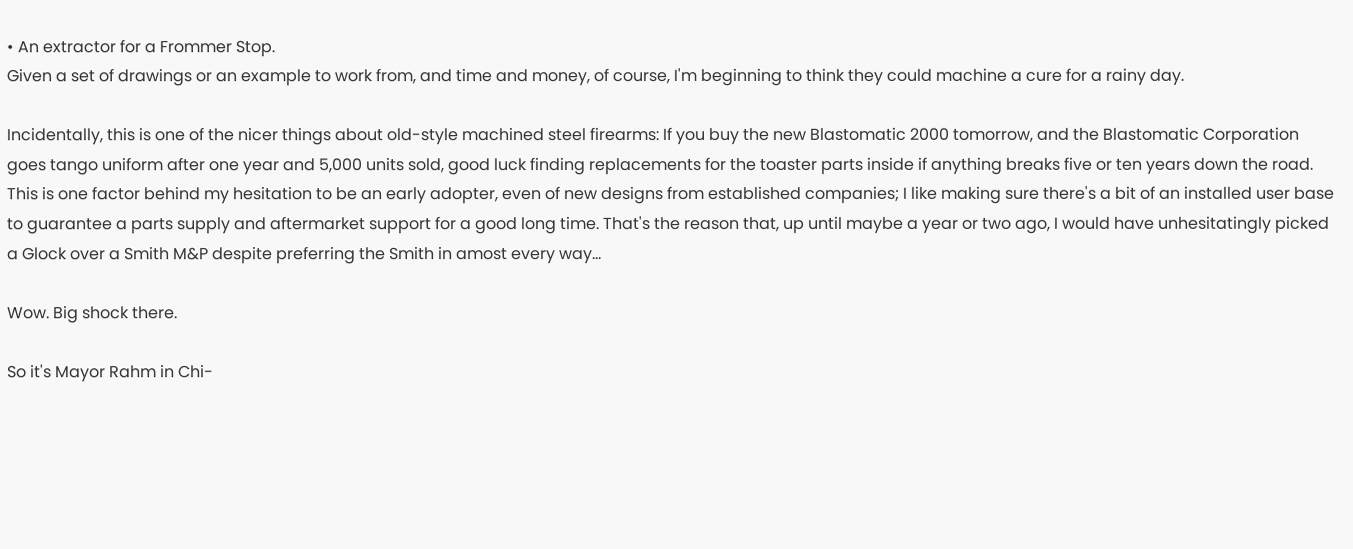• An extractor for a Frommer Stop.
Given a set of drawings or an example to work from, and time and money, of course, I'm beginning to think they could machine a cure for a rainy day.

Incidentally, this is one of the nicer things about old-style machined steel firearms: If you buy the new Blastomatic 2000 tomorrow, and the Blastomatic Corporation goes tango uniform after one year and 5,000 units sold, good luck finding replacements for the toaster parts inside if anything breaks five or ten years down the road. This is one factor behind my hesitation to be an early adopter, even of new designs from established companies; I like making sure there's a bit of an installed user base to guarantee a parts supply and aftermarket support for a good long time. That's the reason that, up until maybe a year or two ago, I would have unhesitatingly picked a Glock over a Smith M&P despite preferring the Smith in amost every way...

Wow. Big shock there.

So it's Mayor Rahm in Chi-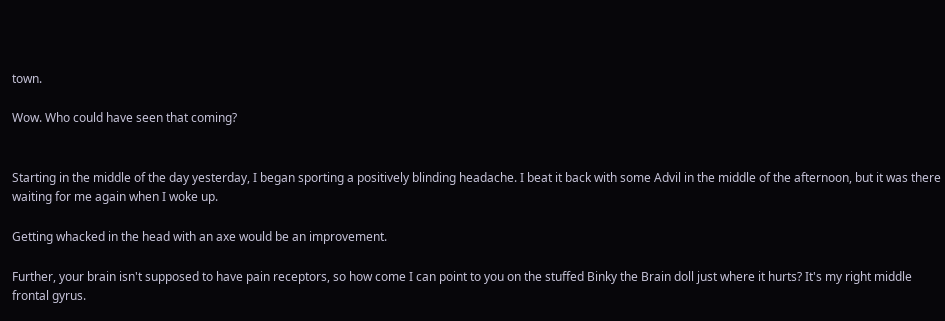town.

Wow. Who could have seen that coming?


Starting in the middle of the day yesterday, I began sporting a positively blinding headache. I beat it back with some Advil in the middle of the afternoon, but it was there waiting for me again when I woke up.

Getting whacked in the head with an axe would be an improvement.

Further, your brain isn't supposed to have pain receptors, so how come I can point to you on the stuffed Binky the Brain doll just where it hurts? It's my right middle frontal gyrus.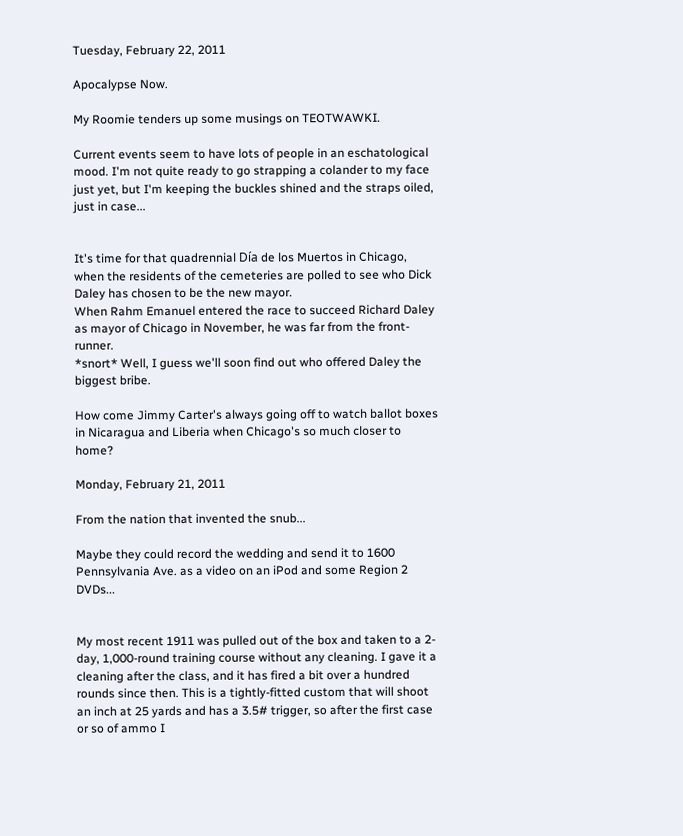Tuesday, February 22, 2011

Apocalypse Now.

My Roomie tenders up some musings on TEOTWAWKI.

Current events seem to have lots of people in an eschatological mood. I'm not quite ready to go strapping a colander to my face just yet, but I'm keeping the buckles shined and the straps oiled, just in case...


It's time for that quadrennial Día de los Muertos in Chicago, when the residents of the cemeteries are polled to see who Dick Daley has chosen to be the new mayor.
When Rahm Emanuel entered the race to succeed Richard Daley as mayor of Chicago in November, he was far from the front-runner.
*snort* Well, I guess we'll soon find out who offered Daley the biggest bribe.

How come Jimmy Carter's always going off to watch ballot boxes in Nicaragua and Liberia when Chicago's so much closer to home?

Monday, February 21, 2011

From the nation that invented the snub...

Maybe they could record the wedding and send it to 1600 Pennsylvania Ave. as a video on an iPod and some Region 2 DVDs...


My most recent 1911 was pulled out of the box and taken to a 2-day, 1,000-round training course without any cleaning. I gave it a cleaning after the class, and it has fired a bit over a hundred rounds since then. This is a tightly-fitted custom that will shoot an inch at 25 yards and has a 3.5# trigger, so after the first case or so of ammo I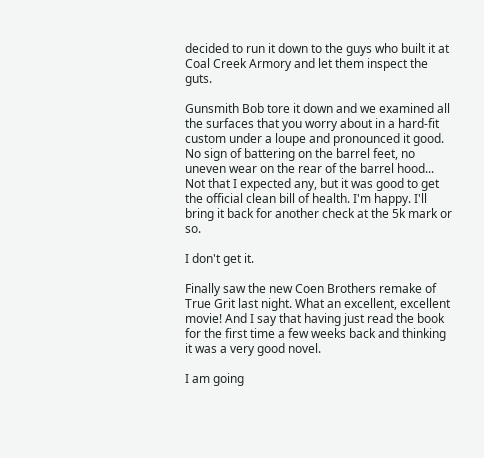decided to run it down to the guys who built it at Coal Creek Armory and let them inspect the guts.

Gunsmith Bob tore it down and we examined all the surfaces that you worry about in a hard-fit custom under a loupe and pronounced it good. No sign of battering on the barrel feet, no uneven wear on the rear of the barrel hood... Not that I expected any, but it was good to get the official clean bill of health. I'm happy. I'll bring it back for another check at the 5k mark or so.

I don't get it.

Finally saw the new Coen Brothers remake of True Grit last night. What an excellent, excellent movie! And I say that having just read the book for the first time a few weeks back and thinking it was a very good novel.

I am going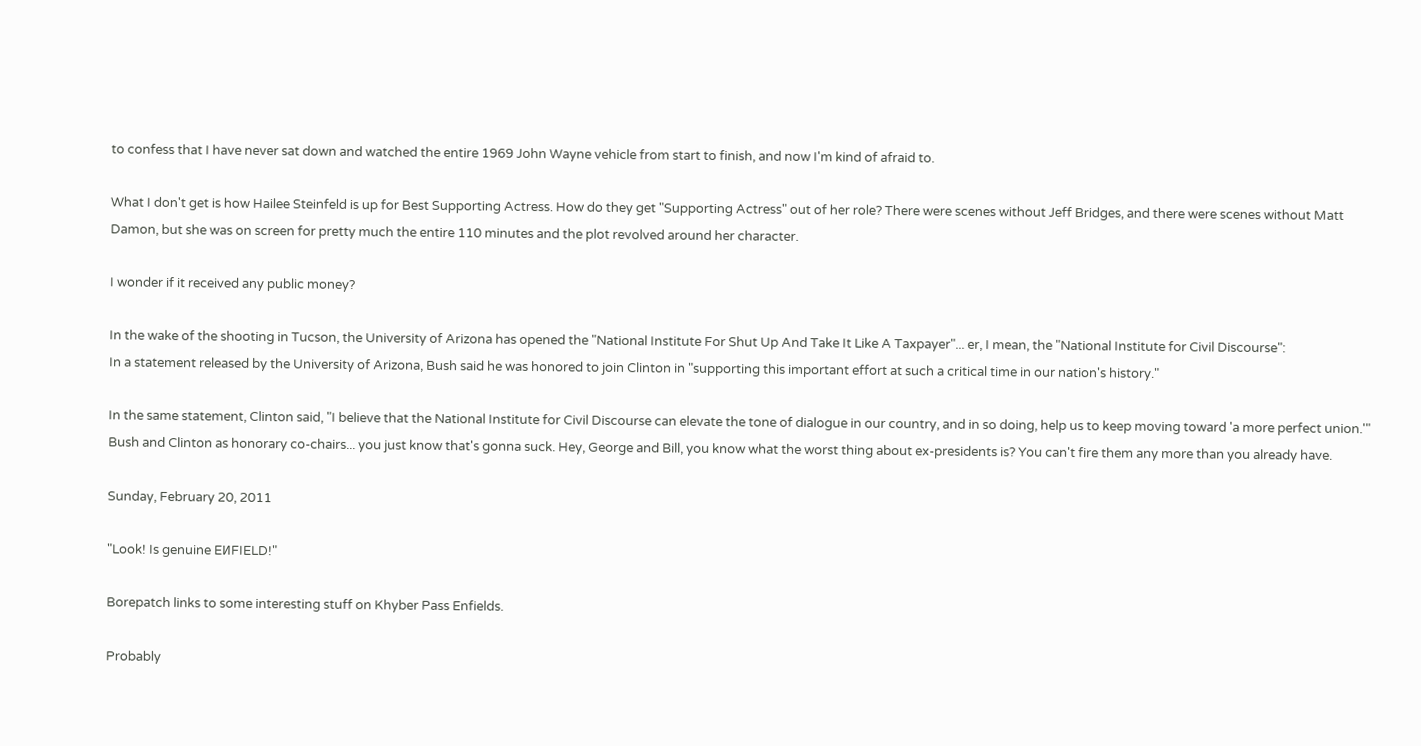to confess that I have never sat down and watched the entire 1969 John Wayne vehicle from start to finish, and now I'm kind of afraid to.

What I don't get is how Hailee Steinfeld is up for Best Supporting Actress. How do they get "Supporting Actress" out of her role? There were scenes without Jeff Bridges, and there were scenes without Matt Damon, but she was on screen for pretty much the entire 110 minutes and the plot revolved around her character.

I wonder if it received any public money?

In the wake of the shooting in Tucson, the University of Arizona has opened the "National Institute For Shut Up And Take It Like A Taxpayer"... er, I mean, the "National Institute for Civil Discourse":
In a statement released by the University of Arizona, Bush said he was honored to join Clinton in "supporting this important effort at such a critical time in our nation's history."

In the same statement, Clinton said, "I believe that the National Institute for Civil Discourse can elevate the tone of dialogue in our country, and in so doing, help us to keep moving toward 'a more perfect union.'"
Bush and Clinton as honorary co-chairs... you just know that's gonna suck. Hey, George and Bill, you know what the worst thing about ex-presidents is? You can't fire them any more than you already have.

Sunday, February 20, 2011

"Look! Is genuine EИFIELD!"

Borepatch links to some interesting stuff on Khyber Pass Enfields.

Probably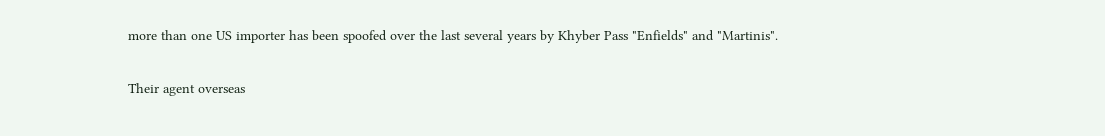more than one US importer has been spoofed over the last several years by Khyber Pass "Enfields" and "Martinis".

Their agent overseas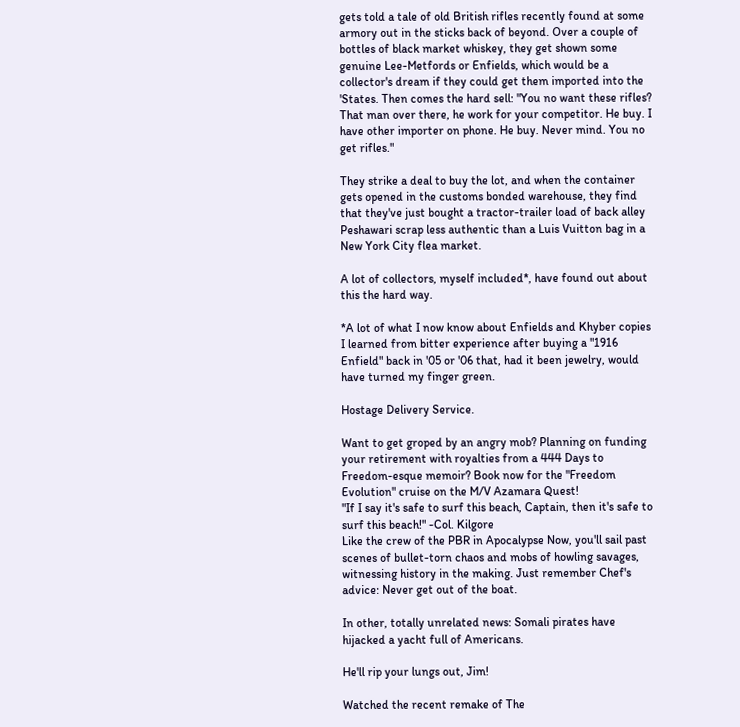gets told a tale of old British rifles recently found at some armory out in the sticks back of beyond. Over a couple of bottles of black market whiskey, they get shown some genuine Lee-Metfords or Enfields, which would be a collector's dream if they could get them imported into the 'States. Then comes the hard sell: "You no want these rifles? That man over there, he work for your competitor. He buy. I have other importer on phone. He buy. Never mind. You no get rifles."

They strike a deal to buy the lot, and when the container gets opened in the customs bonded warehouse, they find that they've just bought a tractor-trailer load of back alley Peshawari scrap less authentic than a Luis Vuitton bag in a New York City flea market.

A lot of collectors, myself included*, have found out about this the hard way.

*A lot of what I now know about Enfields and Khyber copies I learned from bitter experience after buying a "1916 Enfield" back in '05 or '06 that, had it been jewelry, would have turned my finger green.

Hostage Delivery Service.

Want to get groped by an angry mob? Planning on funding your retirement with royalties from a 444 Days to Freedom-esque memoir? Book now for the "Freedom Evolution" cruise on the M/V Azamara Quest!
"If I say it's safe to surf this beach, Captain, then it's safe to surf this beach!" -Col. Kilgore
Like the crew of the PBR in Apocalypse Now, you'll sail past scenes of bullet-torn chaos and mobs of howling savages, witnessing history in the making. Just remember Chef's advice: Never get out of the boat.

In other, totally unrelated news: Somali pirates have hijacked a yacht full of Americans.

He'll rip your lungs out, Jim!

Watched the recent remake of The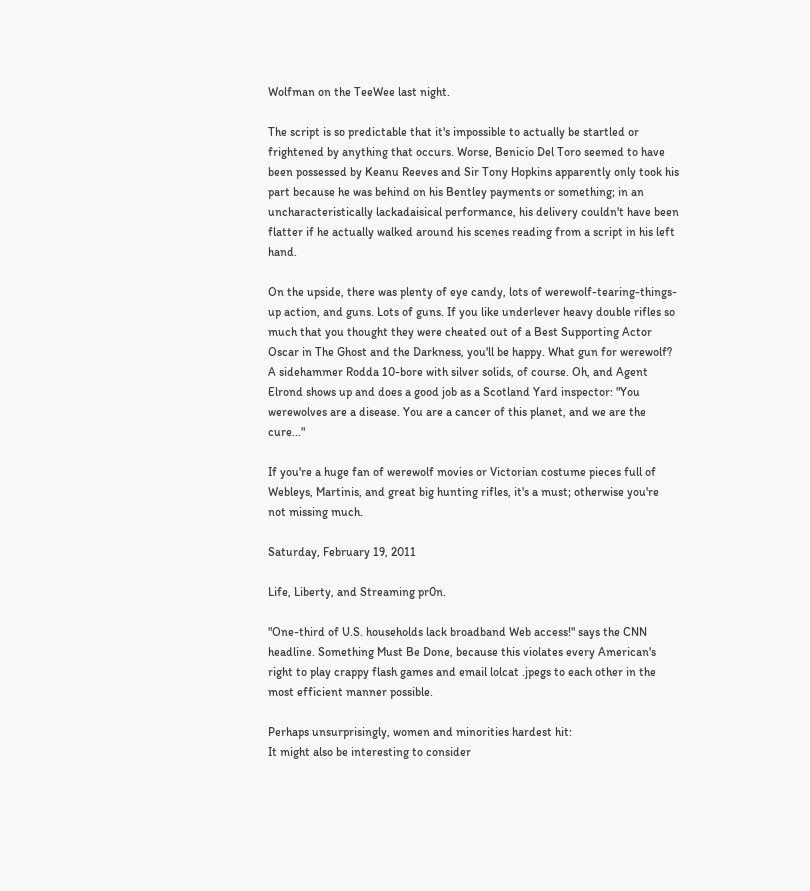Wolfman on the TeeWee last night.

The script is so predictable that it's impossible to actually be startled or frightened by anything that occurs. Worse, Benicio Del Toro seemed to have been possessed by Keanu Reeves and Sir Tony Hopkins apparently only took his part because he was behind on his Bentley payments or something; in an uncharacteristically lackadaisical performance, his delivery couldn't have been flatter if he actually walked around his scenes reading from a script in his left hand.

On the upside, there was plenty of eye candy, lots of werewolf-tearing-things-up action, and guns. Lots of guns. If you like underlever heavy double rifles so much that you thought they were cheated out of a Best Supporting Actor Oscar in The Ghost and the Darkness, you'll be happy. What gun for werewolf? A sidehammer Rodda 10-bore with silver solids, of course. Oh, and Agent Elrond shows up and does a good job as a Scotland Yard inspector: "You werewolves are a disease. You are a cancer of this planet, and we are the cure..."

If you're a huge fan of werewolf movies or Victorian costume pieces full of Webleys, Martinis, and great big hunting rifles, it's a must; otherwise you're not missing much.

Saturday, February 19, 2011

Life, Liberty, and Streaming pr0n.

"One-third of U.S. households lack broadband Web access!" says the CNN headline. Something Must Be Done, because this violates every American's right to play crappy flash games and email lolcat .jpegs to each other in the most efficient manner possible.

Perhaps unsurprisingly, women and minorities hardest hit:
It might also be interesting to consider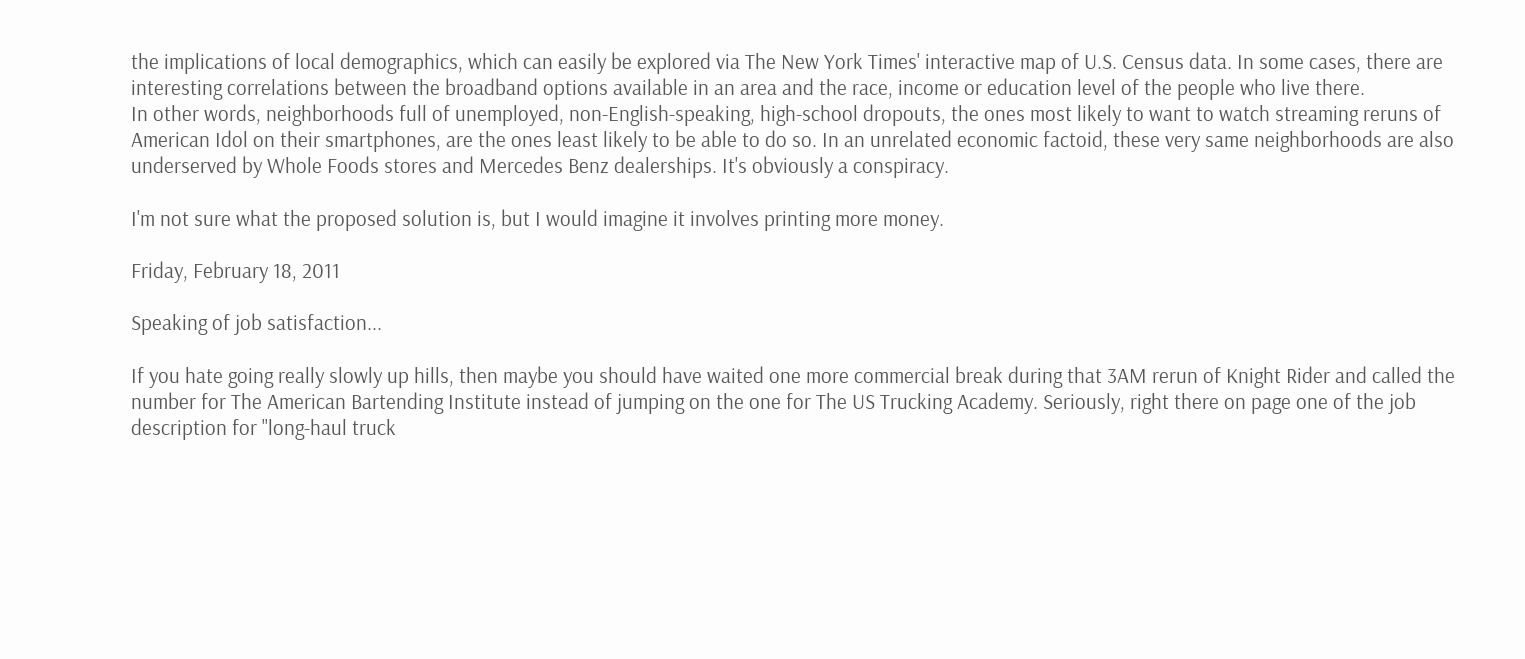the implications of local demographics, which can easily be explored via The New York Times' interactive map of U.S. Census data. In some cases, there are interesting correlations between the broadband options available in an area and the race, income or education level of the people who live there.
In other words, neighborhoods full of unemployed, non-English-speaking, high-school dropouts, the ones most likely to want to watch streaming reruns of American Idol on their smartphones, are the ones least likely to be able to do so. In an unrelated economic factoid, these very same neighborhoods are also underserved by Whole Foods stores and Mercedes Benz dealerships. It's obviously a conspiracy.

I'm not sure what the proposed solution is, but I would imagine it involves printing more money.

Friday, February 18, 2011

Speaking of job satisfaction...

If you hate going really slowly up hills, then maybe you should have waited one more commercial break during that 3AM rerun of Knight Rider and called the number for The American Bartending Institute instead of jumping on the one for The US Trucking Academy. Seriously, right there on page one of the job description for "long-haul truck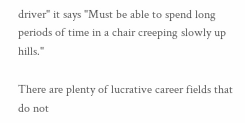driver" it says "Must be able to spend long periods of time in a chair creeping slowly up hills."

There are plenty of lucrative career fields that do not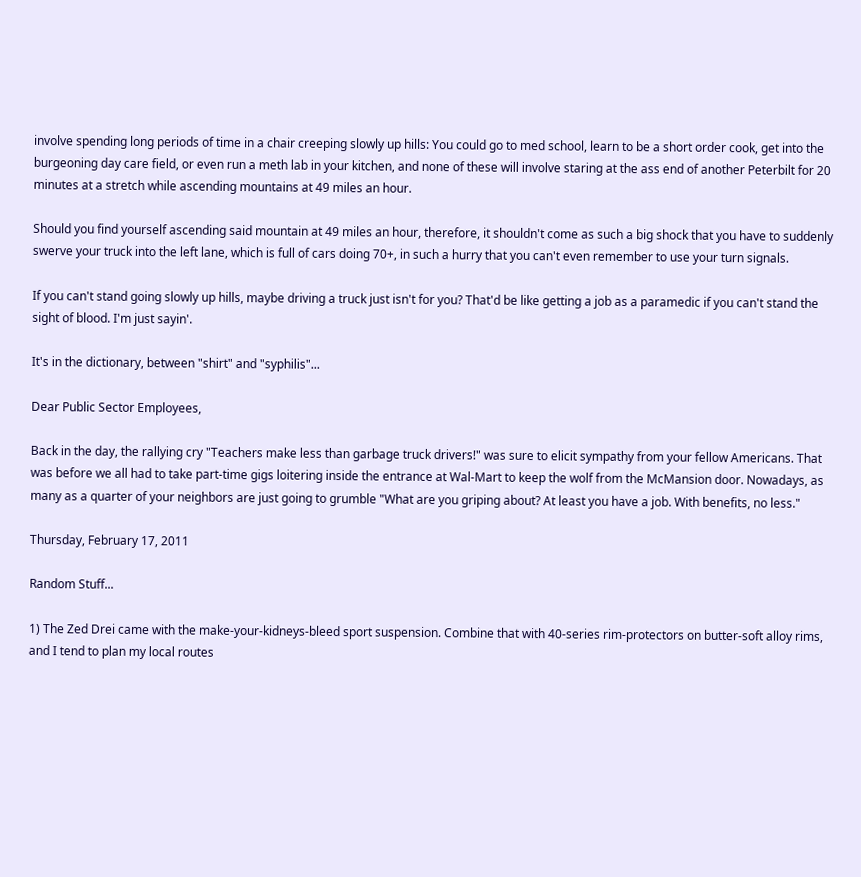involve spending long periods of time in a chair creeping slowly up hills: You could go to med school, learn to be a short order cook, get into the burgeoning day care field, or even run a meth lab in your kitchen, and none of these will involve staring at the ass end of another Peterbilt for 20 minutes at a stretch while ascending mountains at 49 miles an hour.

Should you find yourself ascending said mountain at 49 miles an hour, therefore, it shouldn't come as such a big shock that you have to suddenly swerve your truck into the left lane, which is full of cars doing 70+, in such a hurry that you can't even remember to use your turn signals.

If you can't stand going slowly up hills, maybe driving a truck just isn't for you? That'd be like getting a job as a paramedic if you can't stand the sight of blood. I'm just sayin'.

It's in the dictionary, between "shirt" and "syphilis"...

Dear Public Sector Employees,

Back in the day, the rallying cry "Teachers make less than garbage truck drivers!" was sure to elicit sympathy from your fellow Americans. That was before we all had to take part-time gigs loitering inside the entrance at Wal-Mart to keep the wolf from the McMansion door. Nowadays, as many as a quarter of your neighbors are just going to grumble "What are you griping about? At least you have a job. With benefits, no less."

Thursday, February 17, 2011

Random Stuff...

1) The Zed Drei came with the make-your-kidneys-bleed sport suspension. Combine that with 40-series rim-protectors on butter-soft alloy rims, and I tend to plan my local routes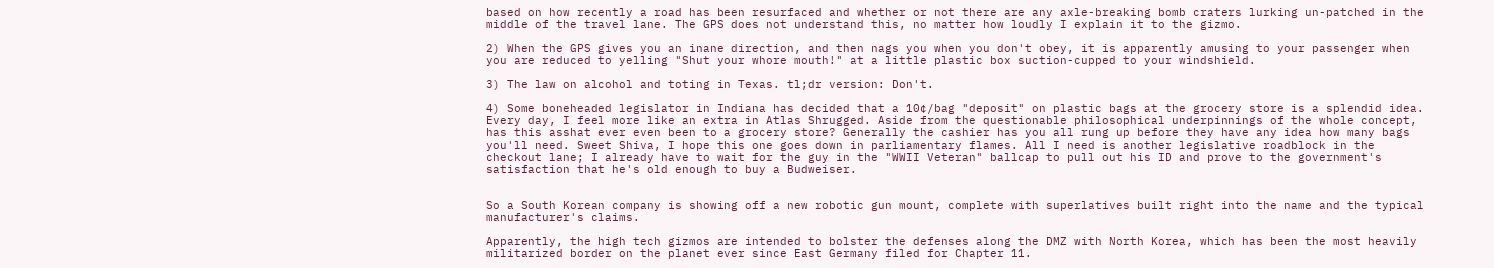based on how recently a road has been resurfaced and whether or not there are any axle-breaking bomb craters lurking un-patched in the middle of the travel lane. The GPS does not understand this, no matter how loudly I explain it to the gizmo.

2) When the GPS gives you an inane direction, and then nags you when you don't obey, it is apparently amusing to your passenger when you are reduced to yelling "Shut your whore mouth!" at a little plastic box suction-cupped to your windshield.

3) The law on alcohol and toting in Texas. tl;dr version: Don't.

4) Some boneheaded legislator in Indiana has decided that a 10¢/bag "deposit" on plastic bags at the grocery store is a splendid idea. Every day, I feel more like an extra in Atlas Shrugged. Aside from the questionable philosophical underpinnings of the whole concept, has this asshat ever even been to a grocery store? Generally the cashier has you all rung up before they have any idea how many bags you'll need. Sweet Shiva, I hope this one goes down in parliamentary flames. All I need is another legislative roadblock in the checkout lane; I already have to wait for the guy in the "WWII Veteran" ballcap to pull out his ID and prove to the government's satisfaction that he's old enough to buy a Budweiser.


So a South Korean company is showing off a new robotic gun mount, complete with superlatives built right into the name and the typical manufacturer's claims.

Apparently, the high tech gizmos are intended to bolster the defenses along the DMZ with North Korea, which has been the most heavily militarized border on the planet ever since East Germany filed for Chapter 11.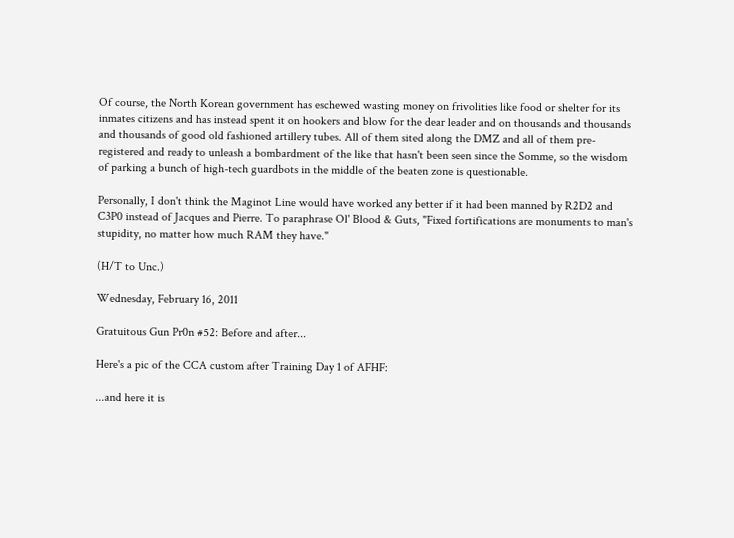Of course, the North Korean government has eschewed wasting money on frivolities like food or shelter for its inmates citizens and has instead spent it on hookers and blow for the dear leader and on thousands and thousands and thousands of good old fashioned artillery tubes. All of them sited along the DMZ and all of them pre-registered and ready to unleash a bombardment of the like that hasn't been seen since the Somme, so the wisdom of parking a bunch of high-tech guardbots in the middle of the beaten zone is questionable.

Personally, I don't think the Maginot Line would have worked any better if it had been manned by R2D2 and C3P0 instead of Jacques and Pierre. To paraphrase Ol' Blood & Guts, "Fixed fortifications are monuments to man's stupidity, no matter how much RAM they have."

(H/T to Unc.)

Wednesday, February 16, 2011

Gratuitous Gun Pr0n #52: Before and after...

Here's a pic of the CCA custom after Training Day 1 of AFHF:

...and here it is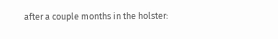after a couple months in the holster: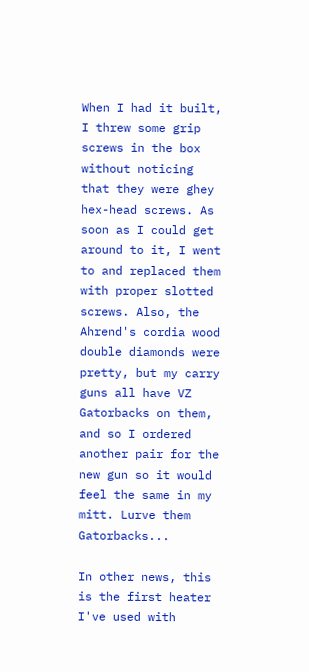When I had it built, I threw some grip screws in the box without noticing that they were ghey hex-head screws. As soon as I could get around to it, I went to and replaced them with proper slotted screws. Also, the Ahrend's cordia wood double diamonds were pretty, but my carry guns all have VZ Gatorbacks on them, and so I ordered another pair for the new gun so it would feel the same in my mitt. Lurve them Gatorbacks...

In other news, this is the first heater I've used with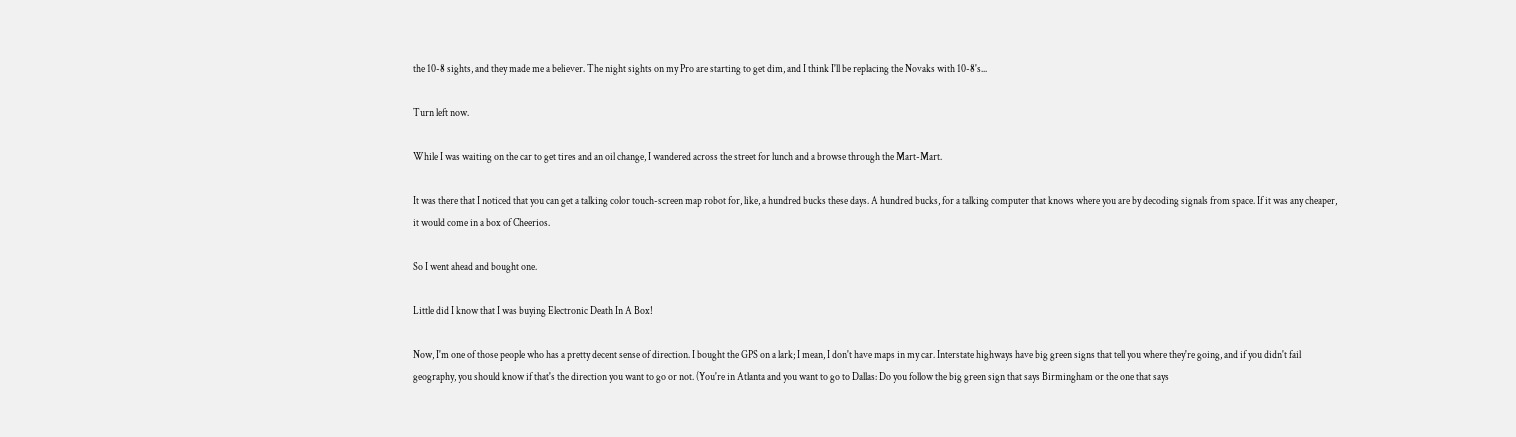the 10-8 sights, and they made me a believer. The night sights on my Pro are starting to get dim, and I think I'll be replacing the Novaks with 10-8's...

Turn left now.

While I was waiting on the car to get tires and an oil change, I wandered across the street for lunch and a browse through the Mart-Mart.

It was there that I noticed that you can get a talking color touch-screen map robot for, like, a hundred bucks these days. A hundred bucks, for a talking computer that knows where you are by decoding signals from space. If it was any cheaper, it would come in a box of Cheerios.

So I went ahead and bought one.

Little did I know that I was buying Electronic Death In A Box!

Now, I'm one of those people who has a pretty decent sense of direction. I bought the GPS on a lark; I mean, I don't have maps in my car. Interstate highways have big green signs that tell you where they're going, and if you didn't fail geography, you should know if that's the direction you want to go or not. (You're in Atlanta and you want to go to Dallas: Do you follow the big green sign that says Birmingham or the one that says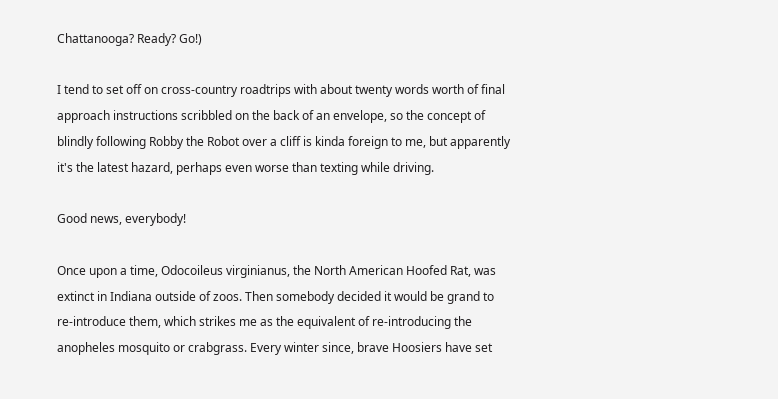Chattanooga? Ready? Go!)

I tend to set off on cross-country roadtrips with about twenty words worth of final approach instructions scribbled on the back of an envelope, so the concept of blindly following Robby the Robot over a cliff is kinda foreign to me, but apparently it's the latest hazard, perhaps even worse than texting while driving.

Good news, everybody!

Once upon a time, Odocoileus virginianus, the North American Hoofed Rat, was extinct in Indiana outside of zoos. Then somebody decided it would be grand to re-introduce them, which strikes me as the equivalent of re-introducing the anopheles mosquito or crabgrass. Every winter since, brave Hoosiers have set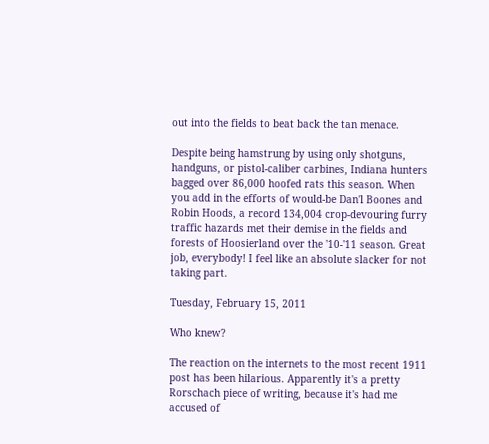out into the fields to beat back the tan menace.

Despite being hamstrung by using only shotguns, handguns, or pistol-caliber carbines, Indiana hunters bagged over 86,000 hoofed rats this season. When you add in the efforts of would-be Dan'l Boones and Robin Hoods, a record 134,004 crop-devouring furry traffic hazards met their demise in the fields and forests of Hoosierland over the '10-'11 season. Great job, everybody! I feel like an absolute slacker for not taking part.

Tuesday, February 15, 2011

Who knew?

The reaction on the internets to the most recent 1911 post has been hilarious. Apparently it's a pretty Rorschach piece of writing, because it's had me accused of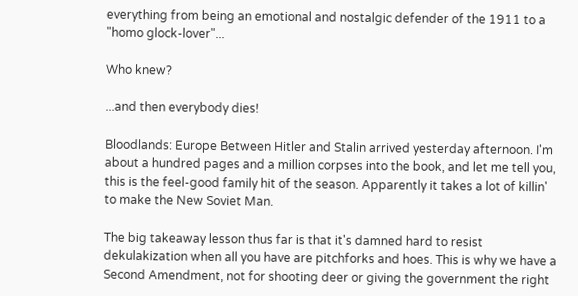everything from being an emotional and nostalgic defender of the 1911 to a "homo glock-lover"...

Who knew?

...and then everybody dies!

Bloodlands: Europe Between Hitler and Stalin arrived yesterday afternoon. I'm about a hundred pages and a million corpses into the book, and let me tell you, this is the feel-good family hit of the season. Apparently it takes a lot of killin' to make the New Soviet Man.

The big takeaway lesson thus far is that it's damned hard to resist dekulakization when all you have are pitchforks and hoes. This is why we have a Second Amendment, not for shooting deer or giving the government the right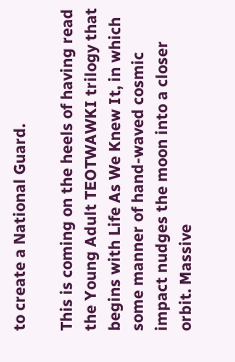to create a National Guard.

This is coming on the heels of having read the Young Adult TEOTWAWKI trilogy that begins with Life As We Knew It, in which some manner of hand-waved cosmic impact nudges the moon into a closer orbit. Massive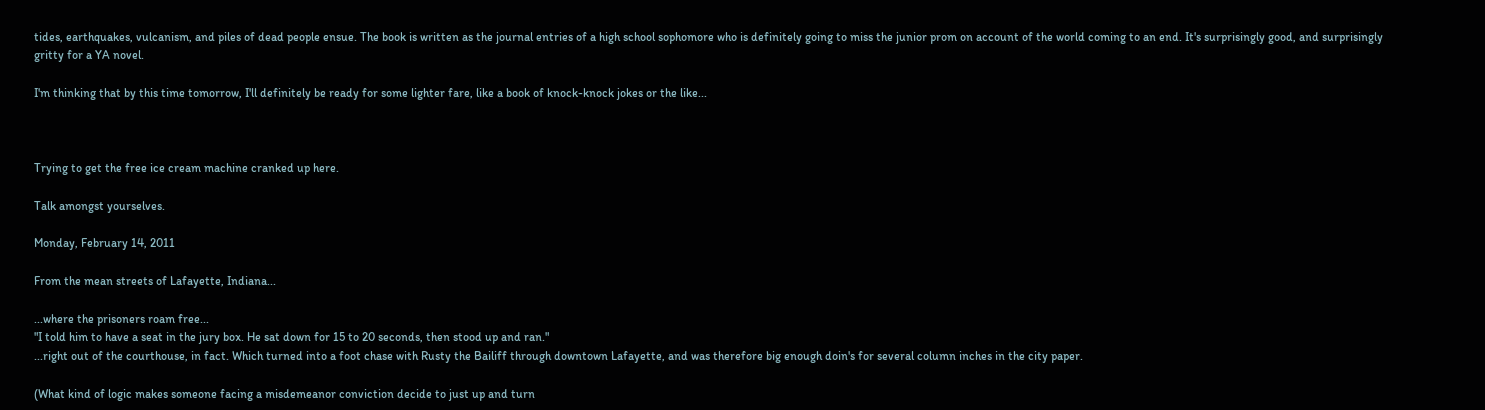tides, earthquakes, vulcanism, and piles of dead people ensue. The book is written as the journal entries of a high school sophomore who is definitely going to miss the junior prom on account of the world coming to an end. It's surprisingly good, and surprisingly gritty for a YA novel.

I'm thinking that by this time tomorrow, I'll definitely be ready for some lighter fare, like a book of knock-knock jokes or the like...



Trying to get the free ice cream machine cranked up here.

Talk amongst yourselves.

Monday, February 14, 2011

From the mean streets of Lafayette, Indiana...

...where the prisoners roam free...
"I told him to have a seat in the jury box. He sat down for 15 to 20 seconds, then stood up and ran."
...right out of the courthouse, in fact. Which turned into a foot chase with Rusty the Bailiff through downtown Lafayette, and was therefore big enough doin's for several column inches in the city paper.

(What kind of logic makes someone facing a misdemeanor conviction decide to just up and turn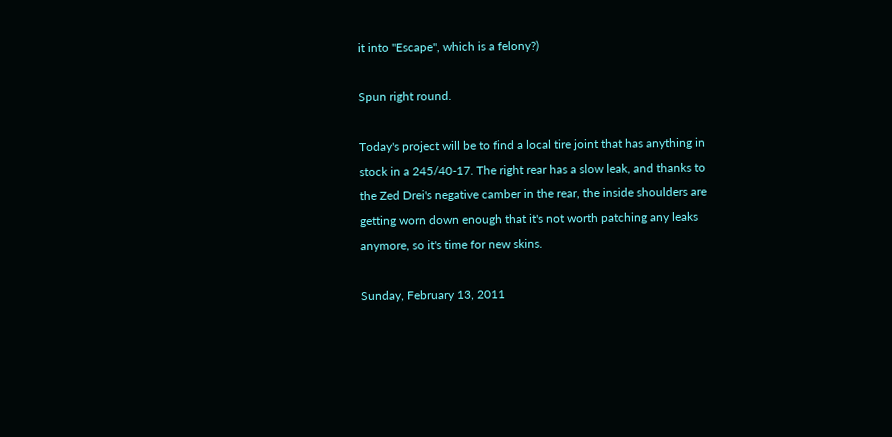it into "Escape", which is a felony?)

Spun right round.

Today's project will be to find a local tire joint that has anything in stock in a 245/40-17. The right rear has a slow leak, and thanks to the Zed Drei's negative camber in the rear, the inside shoulders are getting worn down enough that it's not worth patching any leaks anymore, so it's time for new skins.

Sunday, February 13, 2011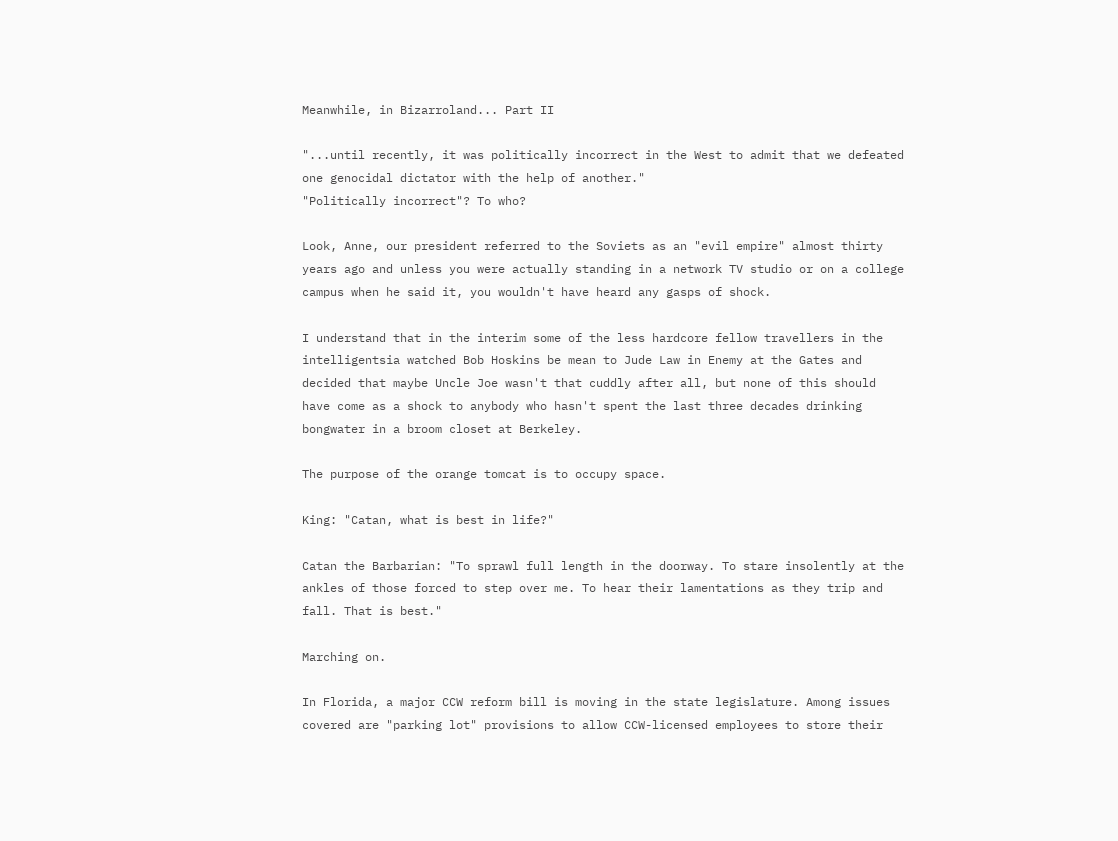Meanwhile, in Bizarroland... Part II

"...until recently, it was politically incorrect in the West to admit that we defeated one genocidal dictator with the help of another."
"Politically incorrect"? To who?

Look, Anne, our president referred to the Soviets as an "evil empire" almost thirty years ago and unless you were actually standing in a network TV studio or on a college campus when he said it, you wouldn't have heard any gasps of shock.

I understand that in the interim some of the less hardcore fellow travellers in the intelligentsia watched Bob Hoskins be mean to Jude Law in Enemy at the Gates and decided that maybe Uncle Joe wasn't that cuddly after all, but none of this should have come as a shock to anybody who hasn't spent the last three decades drinking bongwater in a broom closet at Berkeley.

The purpose of the orange tomcat is to occupy space.

King: "Catan, what is best in life?"

Catan the Barbarian: "To sprawl full length in the doorway. To stare insolently at the ankles of those forced to step over me. To hear their lamentations as they trip and fall. That is best."

Marching on.

In Florida, a major CCW reform bill is moving in the state legislature. Among issues covered are "parking lot" provisions to allow CCW-licensed employees to store their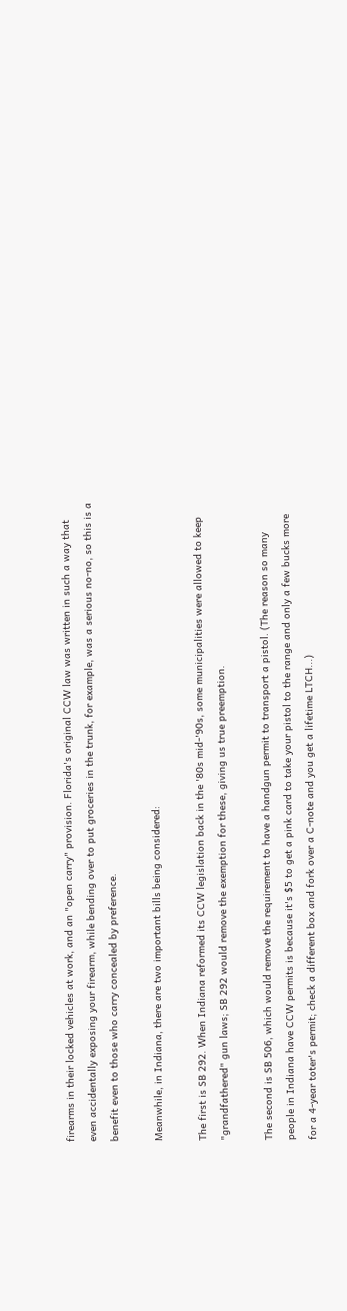firearms in their locked vehicles at work, and an "open carry" provision. Florida's original CCW law was written in such a way that even accidentally exposing your firearm, while bending over to put groceries in the trunk, for example, was a serious no-no, so this is a benefit even to those who carry concealed by preference.

Meanwhile, in Indiana, there are two important bills being considered:

The first is SB 292. When Indiana reformed its CCW legislation back in the '80s mid-'90s, some municipalities were allowed to keep "grandfathered" gun laws; SB 292 would remove the exemption for these, giving us true preemption.

The second is SB 506, which would remove the requirement to have a handgun permit to transport a pistol. (The reason so many people in Indiana have CCW permits is because it's $5 to get a pink card to take your pistol to the range and only a few bucks more for a 4-year toter's permit; check a different box and fork over a C-note and you get a lifetime LTCH...)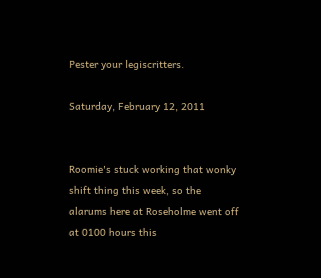Pester your legiscritters.

Saturday, February 12, 2011


Roomie's stuck working that wonky shift thing this week, so the alarums here at Roseholme went off at 0100 hours this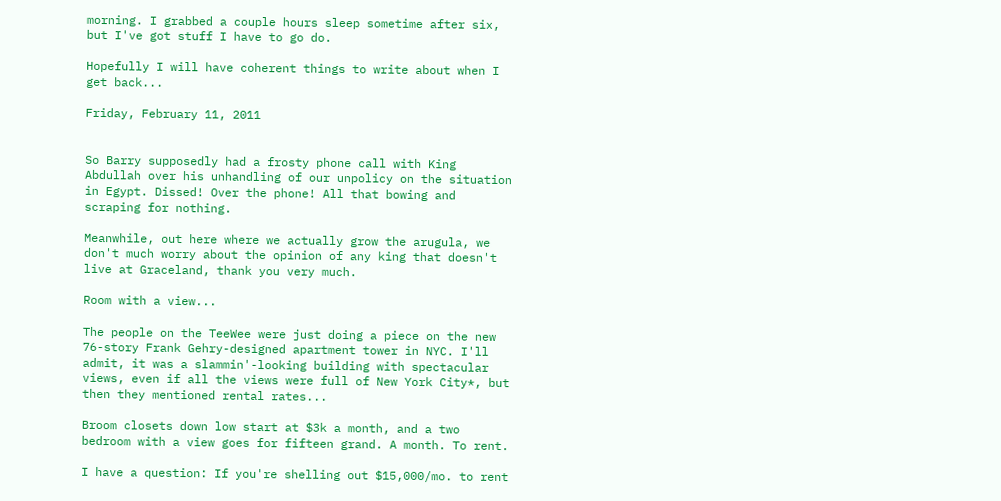morning. I grabbed a couple hours sleep sometime after six, but I've got stuff I have to go do.

Hopefully I will have coherent things to write about when I get back...

Friday, February 11, 2011


So Barry supposedly had a frosty phone call with King Abdullah over his unhandling of our unpolicy on the situation in Egypt. Dissed! Over the phone! All that bowing and scraping for nothing.

Meanwhile, out here where we actually grow the arugula, we don't much worry about the opinion of any king that doesn't live at Graceland, thank you very much.

Room with a view...

The people on the TeeWee were just doing a piece on the new 76-story Frank Gehry-designed apartment tower in NYC. I'll admit, it was a slammin'-looking building with spectacular views, even if all the views were full of New York City*, but then they mentioned rental rates...

Broom closets down low start at $3k a month, and a two bedroom with a view goes for fifteen grand. A month. To rent.

I have a question: If you're shelling out $15,000/mo. to rent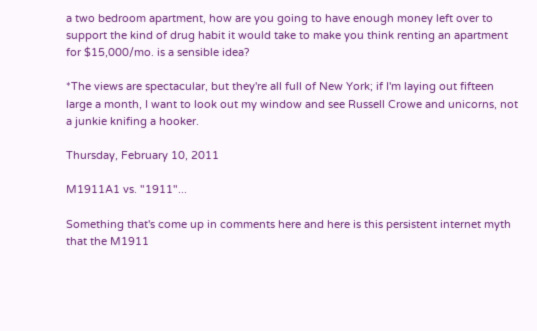a two bedroom apartment, how are you going to have enough money left over to support the kind of drug habit it would take to make you think renting an apartment for $15,000/mo. is a sensible idea?

*The views are spectacular, but they're all full of New York; if I'm laying out fifteen large a month, I want to look out my window and see Russell Crowe and unicorns, not a junkie knifing a hooker.

Thursday, February 10, 2011

M1911A1 vs. "1911"...

Something that's come up in comments here and here is this persistent internet myth that the M1911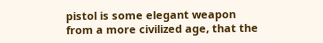pistol is some elegant weapon from a more civilized age, that the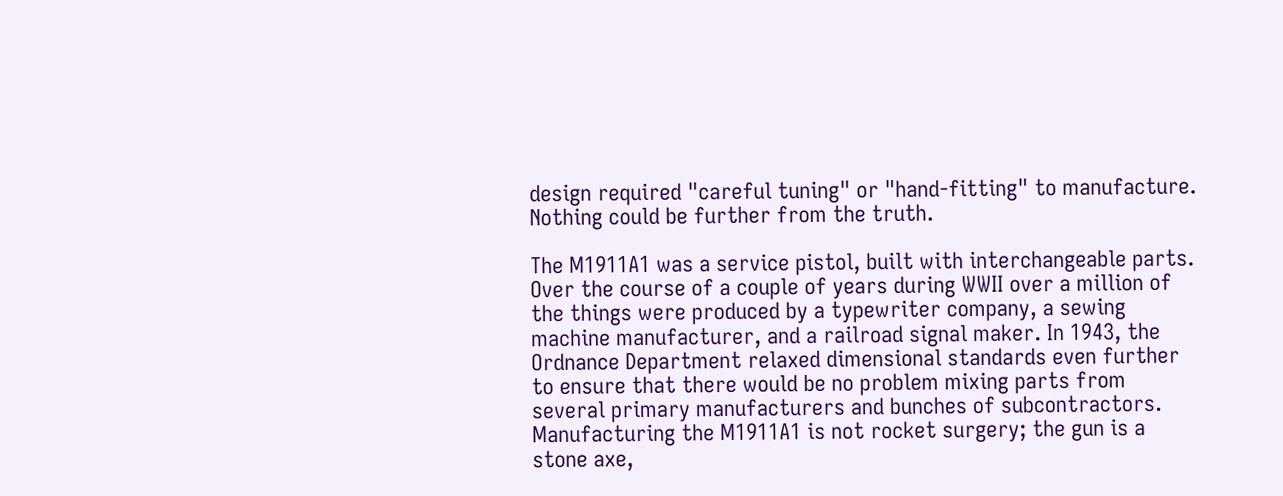design required "careful tuning" or "hand-fitting" to manufacture. Nothing could be further from the truth.

The M1911A1 was a service pistol, built with interchangeable parts. Over the course of a couple of years during WWII over a million of the things were produced by a typewriter company, a sewing machine manufacturer, and a railroad signal maker. In 1943, the Ordnance Department relaxed dimensional standards even further to ensure that there would be no problem mixing parts from several primary manufacturers and bunches of subcontractors. Manufacturing the M1911A1 is not rocket surgery; the gun is a stone axe,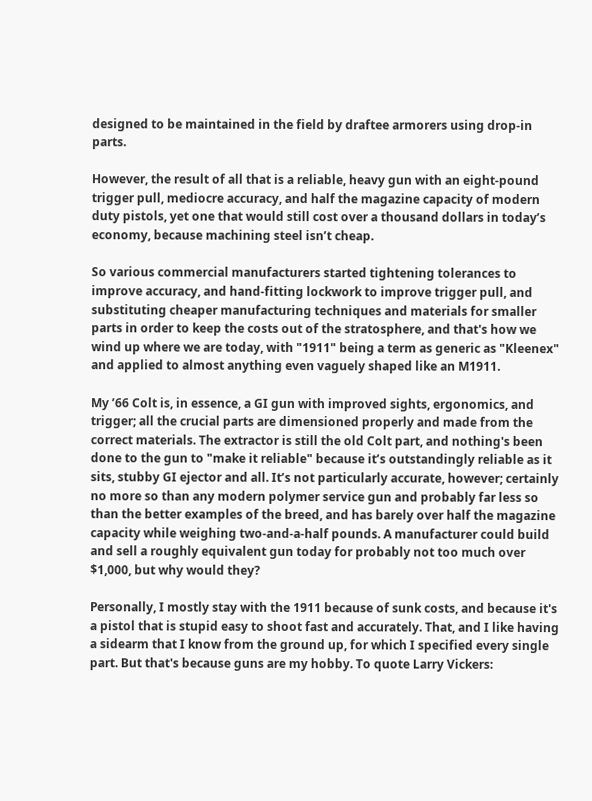designed to be maintained in the field by draftee armorers using drop-in parts.

However, the result of all that is a reliable, heavy gun with an eight-pound trigger pull, mediocre accuracy, and half the magazine capacity of modern duty pistols, yet one that would still cost over a thousand dollars in today’s economy, because machining steel isn’t cheap.

So various commercial manufacturers started tightening tolerances to improve accuracy, and hand-fitting lockwork to improve trigger pull, and substituting cheaper manufacturing techniques and materials for smaller parts in order to keep the costs out of the stratosphere, and that's how we wind up where we are today, with "1911" being a term as generic as "Kleenex" and applied to almost anything even vaguely shaped like an M1911.

My ’66 Colt is, in essence, a GI gun with improved sights, ergonomics, and trigger; all the crucial parts are dimensioned properly and made from the correct materials. The extractor is still the old Colt part, and nothing's been done to the gun to "make it reliable" because it’s outstandingly reliable as it sits, stubby GI ejector and all. It’s not particularly accurate, however; certainly no more so than any modern polymer service gun and probably far less so than the better examples of the breed, and has barely over half the magazine capacity while weighing two-and-a-half pounds. A manufacturer could build and sell a roughly equivalent gun today for probably not too much over $1,000, but why would they?

Personally, I mostly stay with the 1911 because of sunk costs, and because it's a pistol that is stupid easy to shoot fast and accurately. That, and I like having a sidearm that I know from the ground up, for which I specified every single part. But that's because guns are my hobby. To quote Larry Vickers: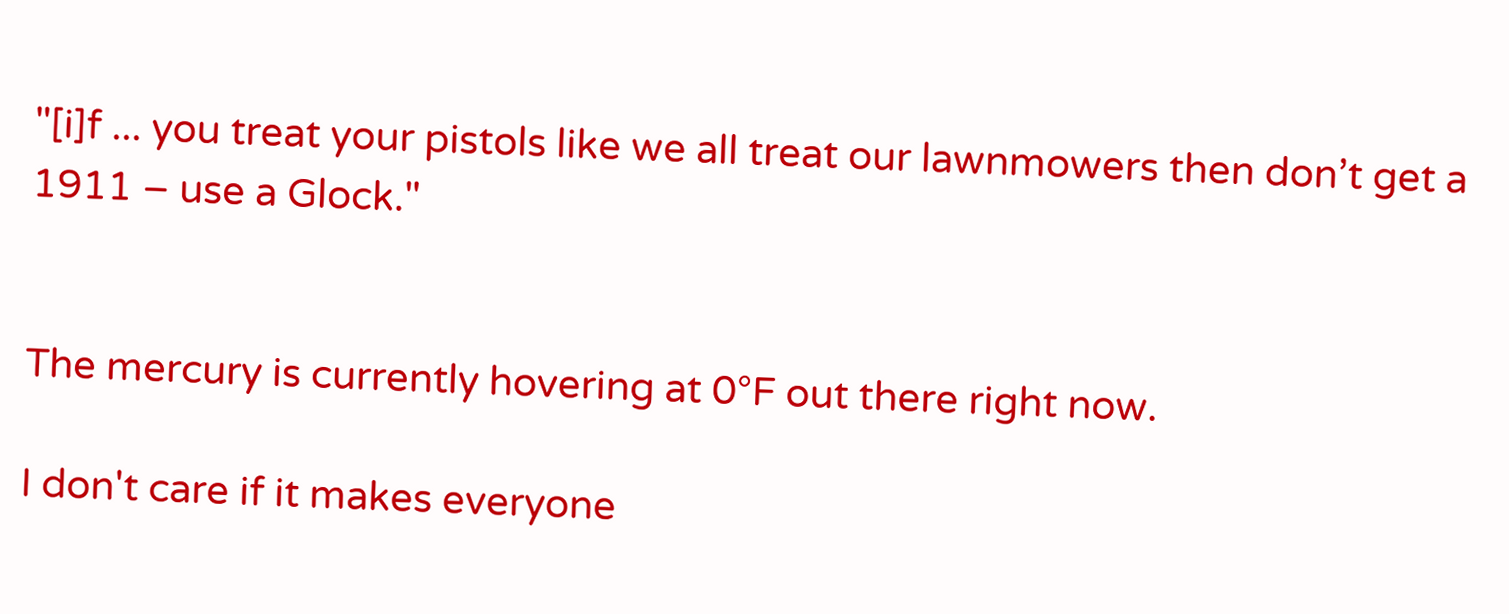"[i]f ... you treat your pistols like we all treat our lawnmowers then don’t get a 1911 – use a Glock."


The mercury is currently hovering at 0°F out there right now.

I don't care if it makes everyone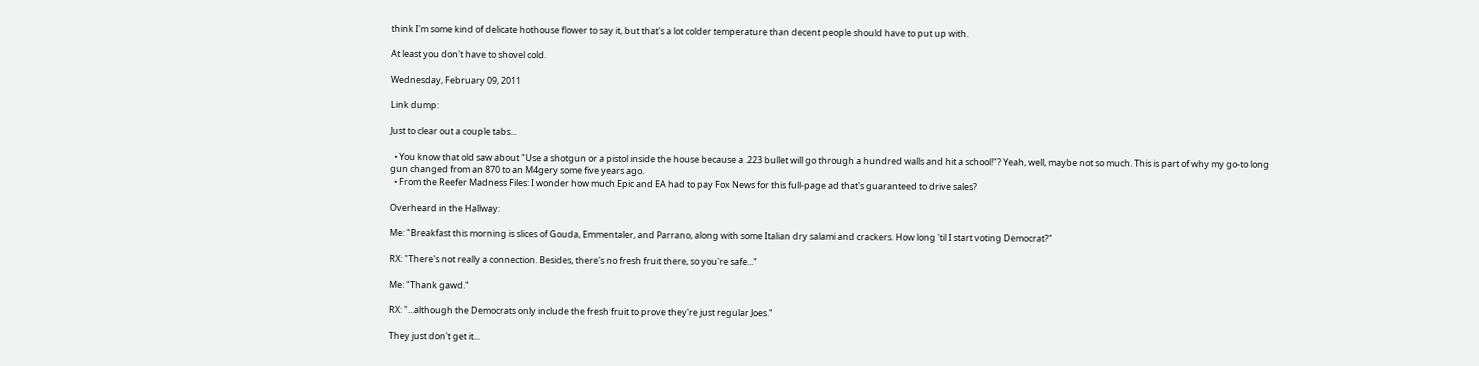think I'm some kind of delicate hothouse flower to say it, but that's a lot colder temperature than decent people should have to put up with.

At least you don't have to shovel cold.

Wednesday, February 09, 2011

Link dump:

Just to clear out a couple tabs...

  • You know that old saw about "Use a shotgun or a pistol inside the house because a .223 bullet will go through a hundred walls and hit a school!"? Yeah, well, maybe not so much. This is part of why my go-to long gun changed from an 870 to an M4gery some five years ago.
  • From the Reefer Madness Files: I wonder how much Epic and EA had to pay Fox News for this full-page ad that's guaranteed to drive sales?

Overheard in the Hallway:

Me: "Breakfast this morning is slices of Gouda, Emmentaler, and Parrano, along with some Italian dry salami and crackers. How long 'til I start voting Democrat?"

RX: "There's not really a connection. Besides, there's no fresh fruit there, so you're safe..."

Me: "Thank gawd."

RX: "...although the Democrats only include the fresh fruit to prove they're just regular Joes."

They just don't get it...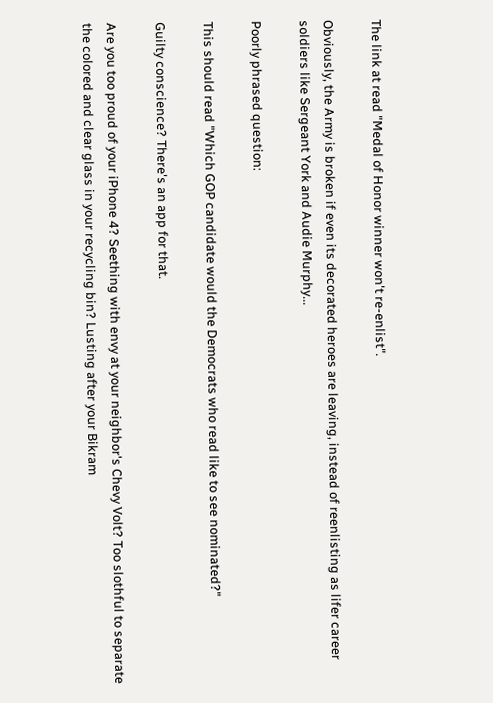The link at read "Medal of Honor winner won't re-enlist".

Obviously, the Army is broken if even its decorated heroes are leaving, instead of reenlisting as lifer career soldiers like Sergeant York and Audie Murphy...

Poorly phrased question:

This should read "Which GOP candidate would the Democrats who read like to see nominated?"

Guilty conscience? There's an app for that.

Are you too proud of your iPhone 4? Seething with envy at your neighbor's Chevy Volt? Too slothful to separate the colored and clear glass in your recycling bin? Lusting after your Bikram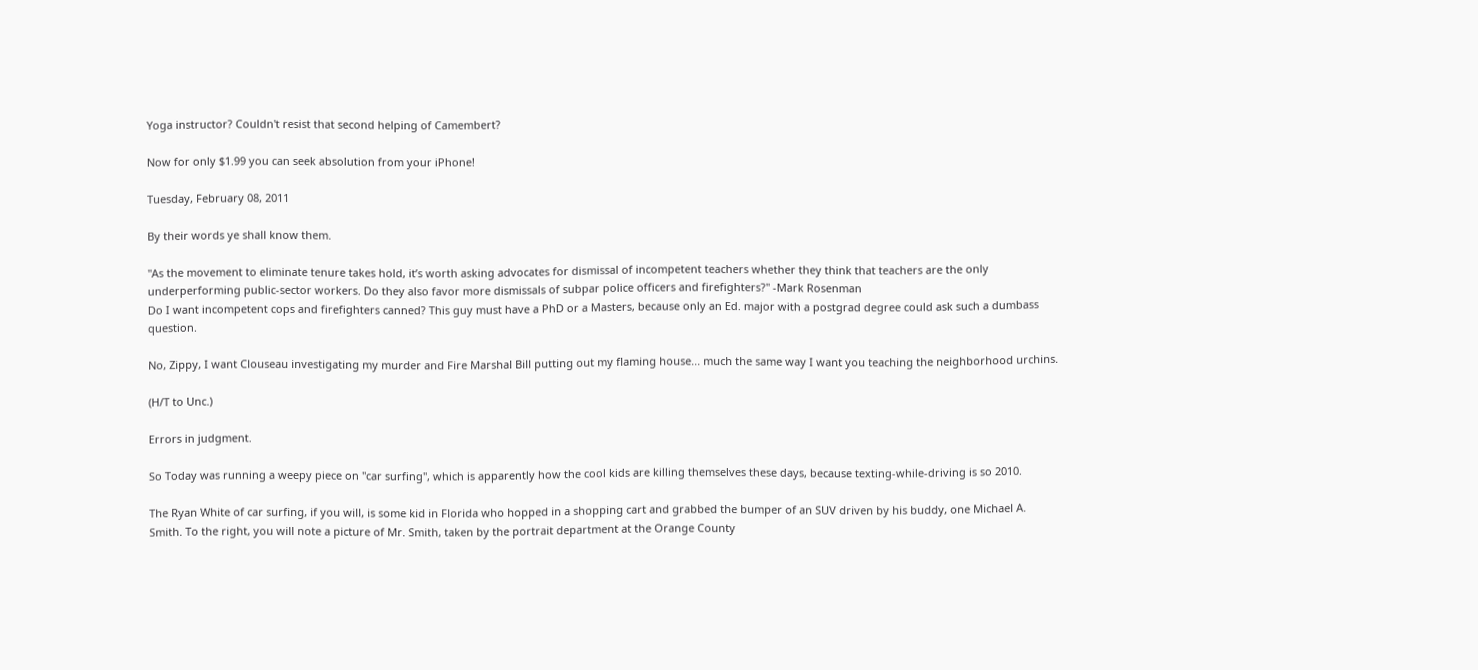Yoga instructor? Couldn't resist that second helping of Camembert?

Now for only $1.99 you can seek absolution from your iPhone!

Tuesday, February 08, 2011

By their words ye shall know them.

"As the movement to eliminate tenure takes hold, it’s worth asking advocates for dismissal of incompetent teachers whether they think that teachers are the only underperforming public-sector workers. Do they also favor more dismissals of subpar police officers and firefighters?" -Mark Rosenman
Do I want incompetent cops and firefighters canned? This guy must have a PhD or a Masters, because only an Ed. major with a postgrad degree could ask such a dumbass question.

No, Zippy, I want Clouseau investigating my murder and Fire Marshal Bill putting out my flaming house... much the same way I want you teaching the neighborhood urchins.

(H/T to Unc.)

Errors in judgment.

So Today was running a weepy piece on "car surfing", which is apparently how the cool kids are killing themselves these days, because texting-while-driving is so 2010.

The Ryan White of car surfing, if you will, is some kid in Florida who hopped in a shopping cart and grabbed the bumper of an SUV driven by his buddy, one Michael A. Smith. To the right, you will note a picture of Mr. Smith, taken by the portrait department at the Orange County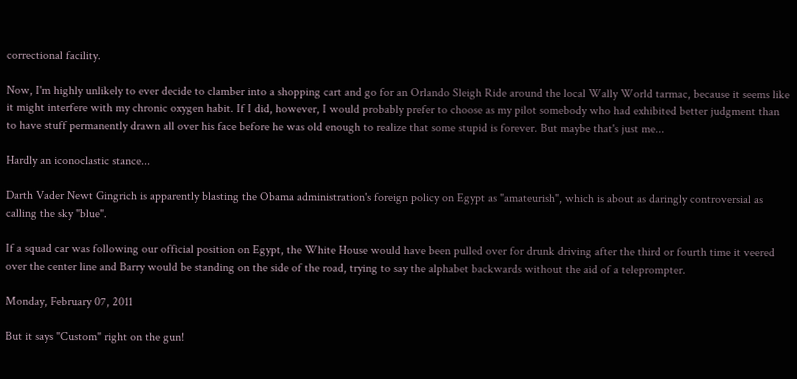correctional facility.

Now, I'm highly unlikely to ever decide to clamber into a shopping cart and go for an Orlando Sleigh Ride around the local Wally World tarmac, because it seems like it might interfere with my chronic oxygen habit. If I did, however, I would probably prefer to choose as my pilot somebody who had exhibited better judgment than to have stuff permanently drawn all over his face before he was old enough to realize that some stupid is forever. But maybe that's just me...

Hardly an iconoclastic stance...

Darth Vader Newt Gingrich is apparently blasting the Obama administration's foreign policy on Egypt as "amateurish", which is about as daringly controversial as calling the sky "blue".

If a squad car was following our official position on Egypt, the White House would have been pulled over for drunk driving after the third or fourth time it veered over the center line and Barry would be standing on the side of the road, trying to say the alphabet backwards without the aid of a teleprompter.

Monday, February 07, 2011

But it says "Custom" right on the gun!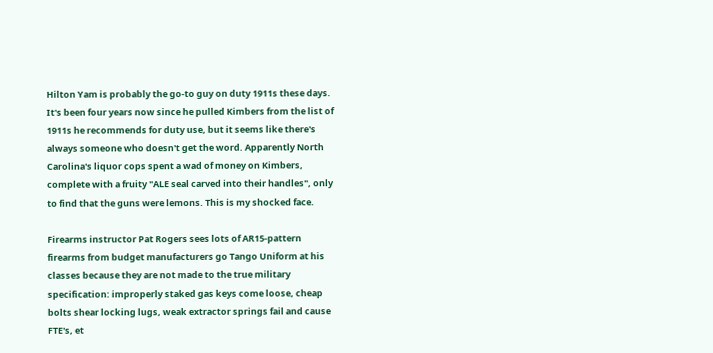Hilton Yam is probably the go-to guy on duty 1911s these days. It's been four years now since he pulled Kimbers from the list of 1911s he recommends for duty use, but it seems like there's always someone who doesn't get the word. Apparently North Carolina's liquor cops spent a wad of money on Kimbers, complete with a fruity "ALE seal carved into their handles", only to find that the guns were lemons. This is my shocked face.

Firearms instructor Pat Rogers sees lots of AR15-pattern firearms from budget manufacturers go Tango Uniform at his classes because they are not made to the true military specification: improperly staked gas keys come loose, cheap bolts shear locking lugs, weak extractor springs fail and cause FTE's, et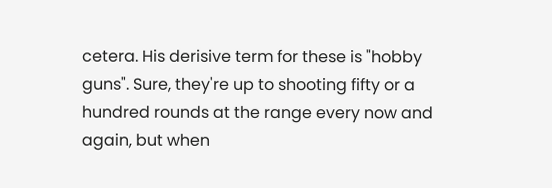cetera. His derisive term for these is "hobby guns". Sure, they're up to shooting fifty or a hundred rounds at the range every now and again, but when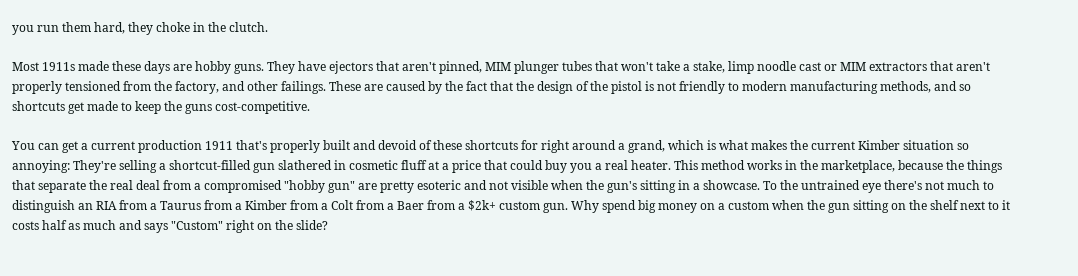you run them hard, they choke in the clutch.

Most 1911s made these days are hobby guns. They have ejectors that aren't pinned, MIM plunger tubes that won't take a stake, limp noodle cast or MIM extractors that aren't properly tensioned from the factory, and other failings. These are caused by the fact that the design of the pistol is not friendly to modern manufacturing methods, and so shortcuts get made to keep the guns cost-competitive.

You can get a current production 1911 that's properly built and devoid of these shortcuts for right around a grand, which is what makes the current Kimber situation so annoying: They're selling a shortcut-filled gun slathered in cosmetic fluff at a price that could buy you a real heater. This method works in the marketplace, because the things that separate the real deal from a compromised "hobby gun" are pretty esoteric and not visible when the gun's sitting in a showcase. To the untrained eye there's not much to distinguish an RIA from a Taurus from a Kimber from a Colt from a Baer from a $2k+ custom gun. Why spend big money on a custom when the gun sitting on the shelf next to it costs half as much and says "Custom" right on the slide?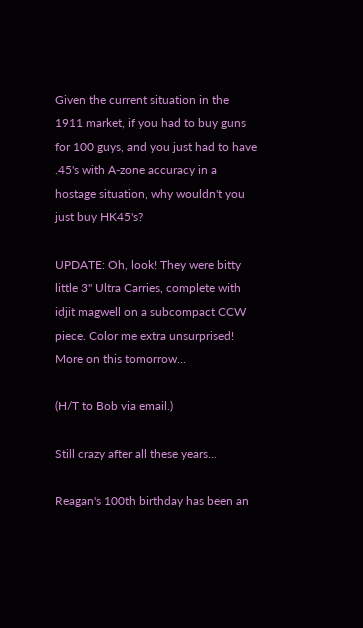Given the current situation in the 1911 market, if you had to buy guns for 100 guys, and you just had to have .45's with A-zone accuracy in a hostage situation, why wouldn't you just buy HK45's?

UPDATE: Oh, look! They were bitty little 3" Ultra Carries, complete with idjit magwell on a subcompact CCW piece. Color me extra unsurprised! More on this tomorrow...

(H/T to Bob via email.)

Still crazy after all these years...

Reagan's 100th birthday has been an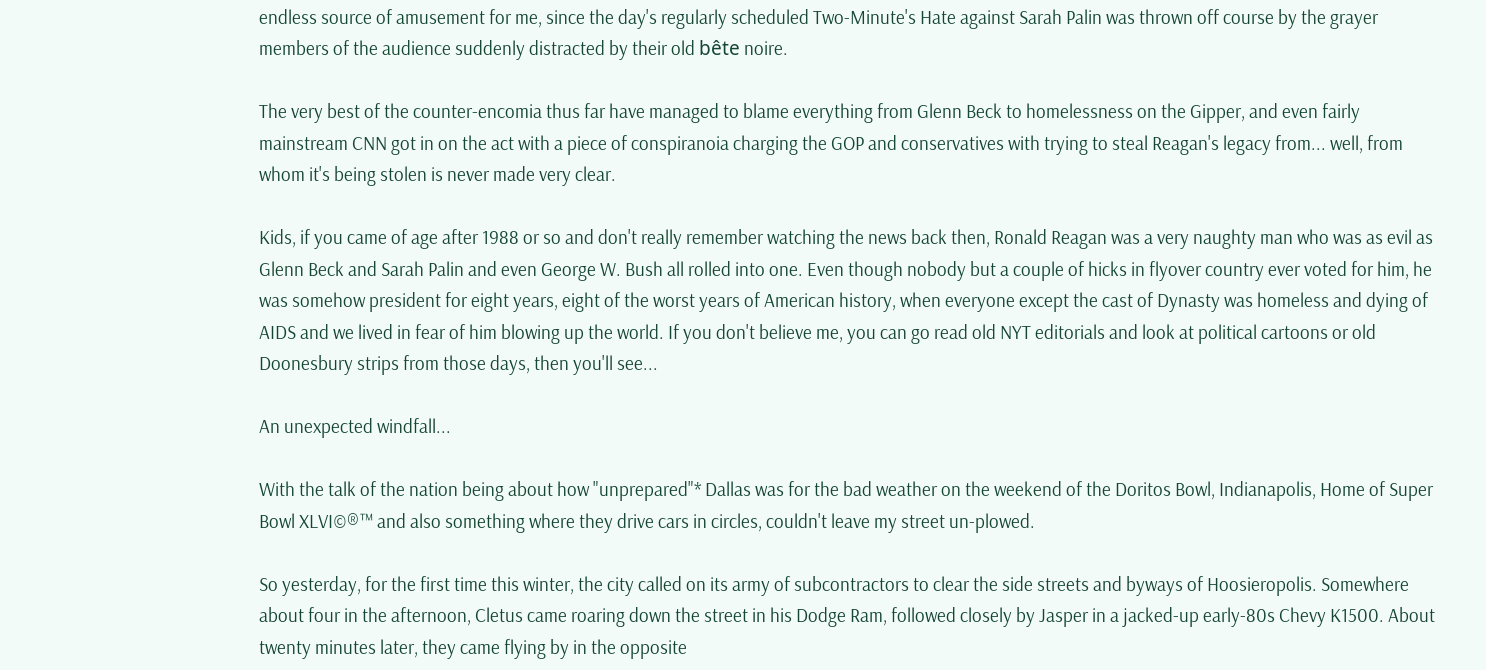endless source of amusement for me, since the day's regularly scheduled Two-Minute's Hate against Sarah Palin was thrown off course by the grayer members of the audience suddenly distracted by their old bête noire.

The very best of the counter-encomia thus far have managed to blame everything from Glenn Beck to homelessness on the Gipper, and even fairly mainstream CNN got in on the act with a piece of conspiranoia charging the GOP and conservatives with trying to steal Reagan's legacy from... well, from whom it's being stolen is never made very clear.

Kids, if you came of age after 1988 or so and don't really remember watching the news back then, Ronald Reagan was a very naughty man who was as evil as Glenn Beck and Sarah Palin and even George W. Bush all rolled into one. Even though nobody but a couple of hicks in flyover country ever voted for him, he was somehow president for eight years, eight of the worst years of American history, when everyone except the cast of Dynasty was homeless and dying of AIDS and we lived in fear of him blowing up the world. If you don't believe me, you can go read old NYT editorials and look at political cartoons or old Doonesbury strips from those days, then you'll see...

An unexpected windfall...

With the talk of the nation being about how "unprepared"* Dallas was for the bad weather on the weekend of the Doritos Bowl, Indianapolis, Home of Super Bowl XLVI©®™ and also something where they drive cars in circles, couldn't leave my street un-plowed.

So yesterday, for the first time this winter, the city called on its army of subcontractors to clear the side streets and byways of Hoosieropolis. Somewhere about four in the afternoon, Cletus came roaring down the street in his Dodge Ram, followed closely by Jasper in a jacked-up early-80s Chevy K1500. About twenty minutes later, they came flying by in the opposite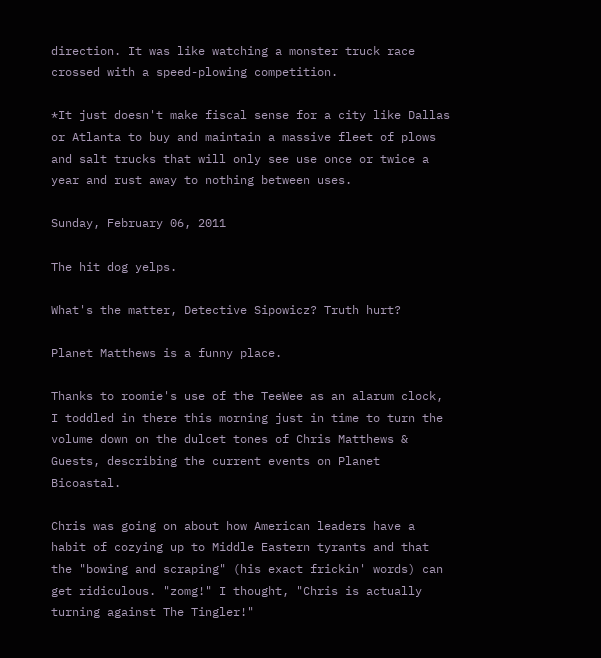direction. It was like watching a monster truck race crossed with a speed-plowing competition.

*It just doesn't make fiscal sense for a city like Dallas or Atlanta to buy and maintain a massive fleet of plows and salt trucks that will only see use once or twice a year and rust away to nothing between uses.

Sunday, February 06, 2011

The hit dog yelps.

What's the matter, Detective Sipowicz? Truth hurt?

Planet Matthews is a funny place.

Thanks to roomie's use of the TeeWee as an alarum clock, I toddled in there this morning just in time to turn the volume down on the dulcet tones of Chris Matthews & Guests, describing the current events on Planet Bicoastal.

Chris was going on about how American leaders have a habit of cozying up to Middle Eastern tyrants and that the "bowing and scraping" (his exact frickin' words) can get ridiculous. "zomg!" I thought, "Chris is actually turning against The Tingler!"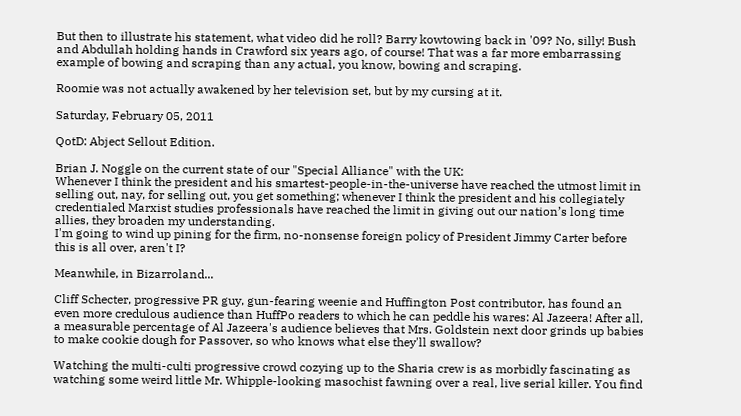But then to illustrate his statement, what video did he roll? Barry kowtowing back in '09? No, silly! Bush and Abdullah holding hands in Crawford six years ago, of course! That was a far more embarrassing example of bowing and scraping than any actual, you know, bowing and scraping.

Roomie was not actually awakened by her television set, but by my cursing at it.

Saturday, February 05, 2011

QotD: Abject Sellout Edition.

Brian J. Noggle on the current state of our "Special Alliance" with the UK:
Whenever I think the president and his smartest-people-in-the-universe have reached the utmost limit in selling out, nay, for selling out, you get something; whenever I think the president and his collegiately credentialed Marxist studies professionals have reached the limit in giving out our nation’s long time allies, they broaden my understanding.
I'm going to wind up pining for the firm, no-nonsense foreign policy of President Jimmy Carter before this is all over, aren't I?

Meanwhile, in Bizarroland...

Cliff Schecter, progressive PR guy, gun-fearing weenie and Huffington Post contributor, has found an even more credulous audience than HuffPo readers to which he can peddle his wares: Al Jazeera! After all, a measurable percentage of Al Jazeera's audience believes that Mrs. Goldstein next door grinds up babies to make cookie dough for Passover, so who knows what else they'll swallow?

Watching the multi-culti progressive crowd cozying up to the Sharia crew is as morbidly fascinating as watching some weird little Mr. Whipple-looking masochist fawning over a real, live serial killer. You find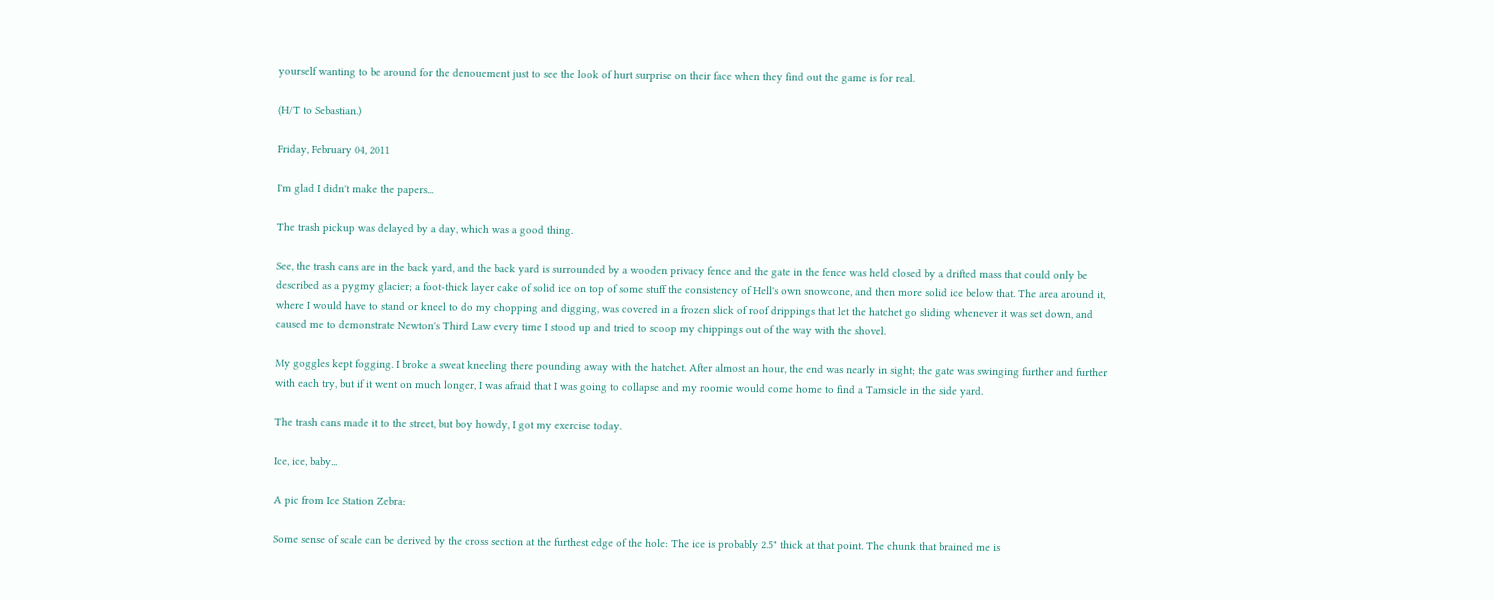yourself wanting to be around for the denouement just to see the look of hurt surprise on their face when they find out the game is for real.

(H/T to Sebastian.)

Friday, February 04, 2011

I'm glad I didn't make the papers...

The trash pickup was delayed by a day, which was a good thing.

See, the trash cans are in the back yard, and the back yard is surrounded by a wooden privacy fence and the gate in the fence was held closed by a drifted mass that could only be described as a pygmy glacier; a foot-thick layer cake of solid ice on top of some stuff the consistency of Hell's own snowcone, and then more solid ice below that. The area around it, where I would have to stand or kneel to do my chopping and digging, was covered in a frozen slick of roof drippings that let the hatchet go sliding whenever it was set down, and caused me to demonstrate Newton's Third Law every time I stood up and tried to scoop my chippings out of the way with the shovel.

My goggles kept fogging. I broke a sweat kneeling there pounding away with the hatchet. After almost an hour, the end was nearly in sight; the gate was swinging further and further with each try, but if it went on much longer, I was afraid that I was going to collapse and my roomie would come home to find a Tamsicle in the side yard.

The trash cans made it to the street, but boy howdy, I got my exercise today.

Ice, ice, baby...

A pic from Ice Station Zebra:

Some sense of scale can be derived by the cross section at the furthest edge of the hole: The ice is probably 2.5" thick at that point. The chunk that brained me is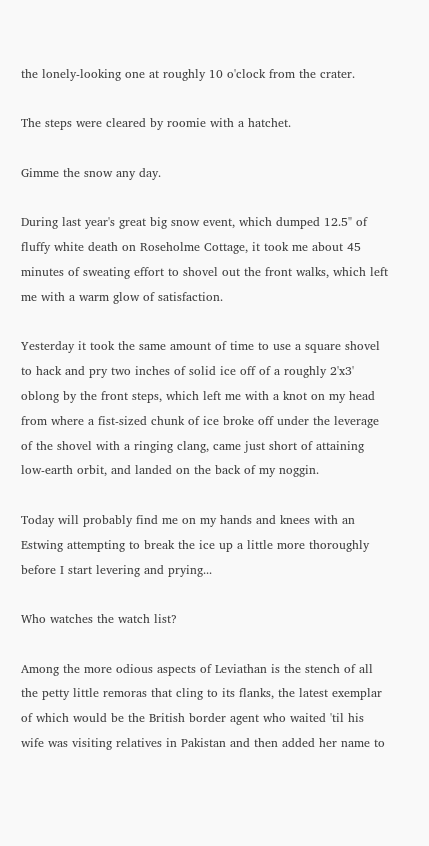the lonely-looking one at roughly 10 o'clock from the crater.

The steps were cleared by roomie with a hatchet.

Gimme the snow any day.

During last year's great big snow event, which dumped 12.5" of fluffy white death on Roseholme Cottage, it took me about 45 minutes of sweating effort to shovel out the front walks, which left me with a warm glow of satisfaction.

Yesterday it took the same amount of time to use a square shovel to hack and pry two inches of solid ice off of a roughly 2'x3' oblong by the front steps, which left me with a knot on my head from where a fist-sized chunk of ice broke off under the leverage of the shovel with a ringing clang, came just short of attaining low-earth orbit, and landed on the back of my noggin.

Today will probably find me on my hands and knees with an Estwing attempting to break the ice up a little more thoroughly before I start levering and prying...

Who watches the watch list?

Among the more odious aspects of Leviathan is the stench of all the petty little remoras that cling to its flanks, the latest exemplar of which would be the British border agent who waited 'til his wife was visiting relatives in Pakistan and then added her name to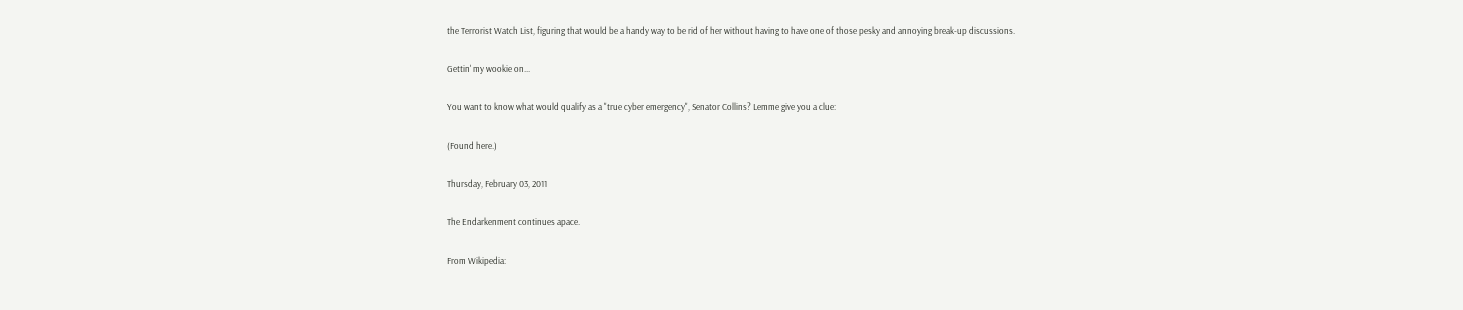the Terrorist Watch List, figuring that would be a handy way to be rid of her without having to have one of those pesky and annoying break-up discussions.

Gettin' my wookie on...

You want to know what would qualify as a "true cyber emergency", Senator Collins? Lemme give you a clue:

(Found here.)

Thursday, February 03, 2011

The Endarkenment continues apace.

From Wikipedia: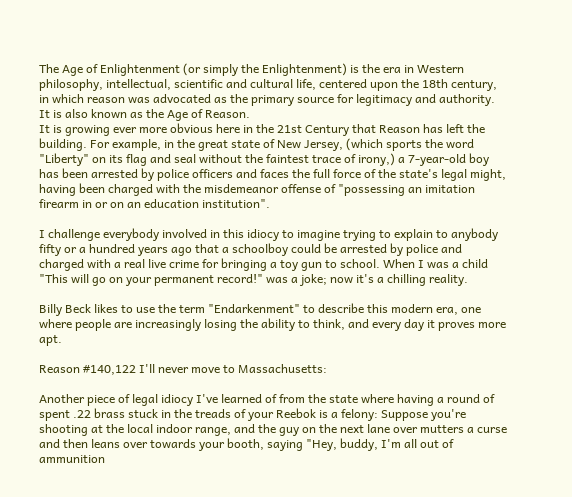The Age of Enlightenment (or simply the Enlightenment) is the era in Western philosophy, intellectual, scientific and cultural life, centered upon the 18th century, in which reason was advocated as the primary source for legitimacy and authority. It is also known as the Age of Reason.
It is growing ever more obvious here in the 21st Century that Reason has left the building. For example, in the great state of New Jersey, (which sports the word "Liberty" on its flag and seal without the faintest trace of irony,) a 7-year-old boy has been arrested by police officers and faces the full force of the state's legal might, having been charged with the misdemeanor offense of "possessing an imitation firearm in or on an education institution".

I challenge everybody involved in this idiocy to imagine trying to explain to anybody fifty or a hundred years ago that a schoolboy could be arrested by police and charged with a real live crime for bringing a toy gun to school. When I was a child "This will go on your permanent record!" was a joke; now it's a chilling reality.

Billy Beck likes to use the term "Endarkenment" to describe this modern era, one where people are increasingly losing the ability to think, and every day it proves more apt.

Reason #140,122 I'll never move to Massachusetts:

Another piece of legal idiocy I've learned of from the state where having a round of spent .22 brass stuck in the treads of your Reebok is a felony: Suppose you're shooting at the local indoor range, and the guy on the next lane over mutters a curse and then leans over towards your booth, saying "Hey, buddy, I'm all out of ammunition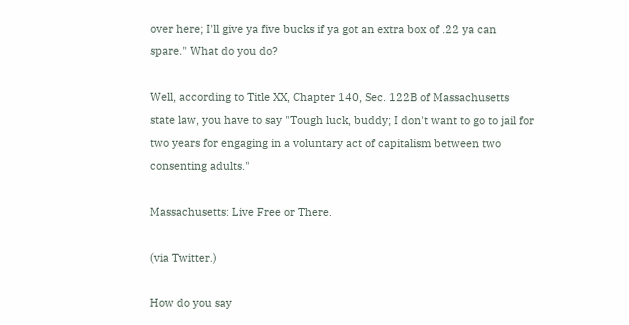over here; I'll give ya five bucks if ya got an extra box of .22 ya can spare." What do you do?

Well, according to Title XX, Chapter 140, Sec. 122B of Massachusetts state law, you have to say "Tough luck, buddy; I don't want to go to jail for two years for engaging in a voluntary act of capitalism between two consenting adults."

Massachusetts: Live Free or There.

(via Twitter.)

How do you say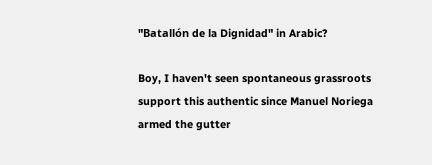"Batallón de la Dignidad" in Arabic?

Boy, I haven't seen spontaneous grassroots support this authentic since Manuel Noriega armed the gutter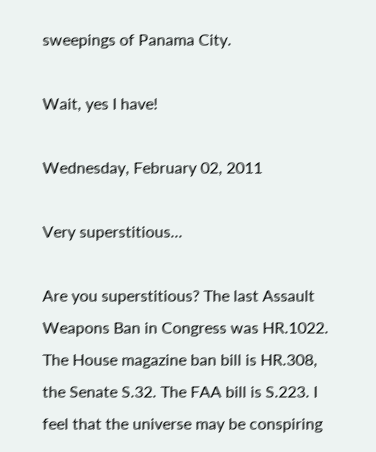sweepings of Panama City.

Wait, yes I have!

Wednesday, February 02, 2011

Very superstitious...

Are you superstitious? The last Assault Weapons Ban in Congress was HR.1022. The House magazine ban bill is HR.308, the Senate S.32. The FAA bill is S.223. I feel that the universe may be conspiring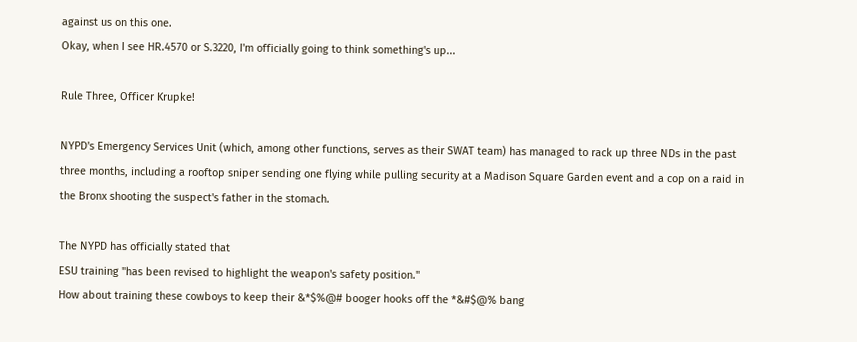against us on this one.
Okay, when I see HR.4570 or S.3220, I'm officially going to think something's up...

Rule Three, Officer Krupke!

NYPD's Emergency Services Unit (which, among other functions, serves as their SWAT team) has managed to rack up three NDs in the past three months, including a rooftop sniper sending one flying while pulling security at a Madison Square Garden event and a cop on a raid in the Bronx shooting the suspect's father in the stomach.

The NYPD has officially stated that
ESU training "has been revised to highlight the weapon's safety position."
How about training these cowboys to keep their &*$%@# booger hooks off the *&#$@% bang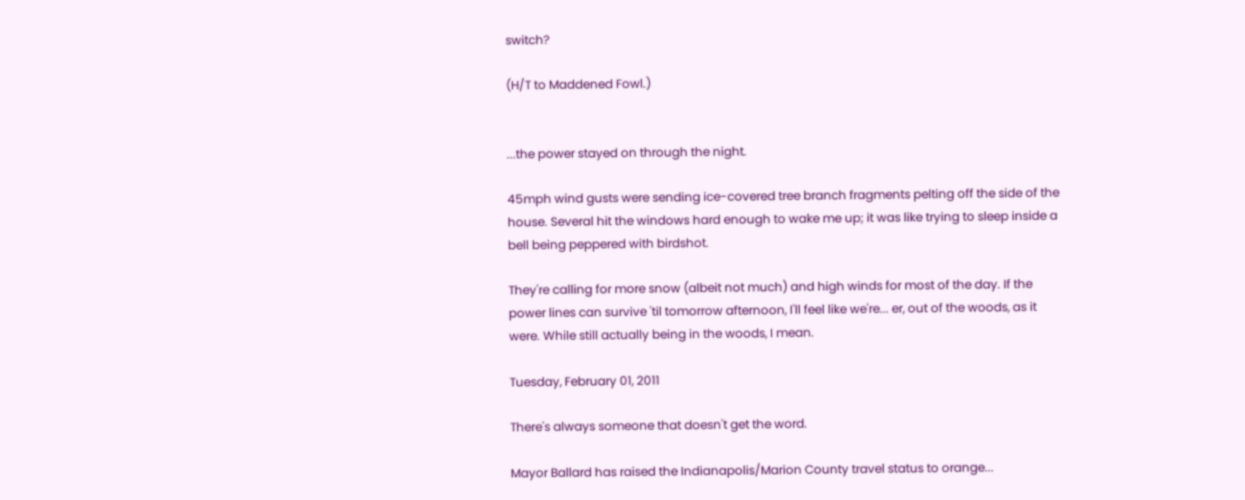switch?

(H/T to Maddened Fowl.)


...the power stayed on through the night.

45mph wind gusts were sending ice-covered tree branch fragments pelting off the side of the house. Several hit the windows hard enough to wake me up; it was like trying to sleep inside a bell being peppered with birdshot.

They're calling for more snow (albeit not much) and high winds for most of the day. If the power lines can survive 'til tomorrow afternoon, I'll feel like we're... er, out of the woods, as it were. While still actually being in the woods, I mean.

Tuesday, February 01, 2011

There's always someone that doesn't get the word.

Mayor Ballard has raised the Indianapolis/Marion County travel status to orange...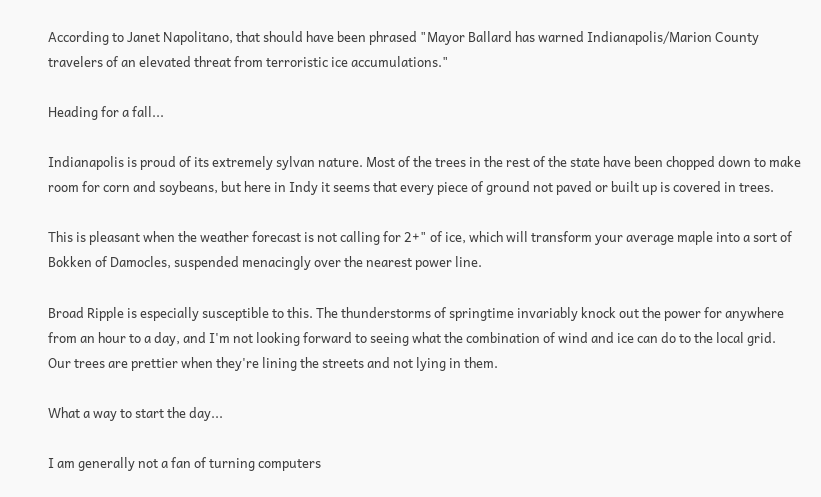According to Janet Napolitano, that should have been phrased "Mayor Ballard has warned Indianapolis/Marion County travelers of an elevated threat from terroristic ice accumulations."

Heading for a fall...

Indianapolis is proud of its extremely sylvan nature. Most of the trees in the rest of the state have been chopped down to make room for corn and soybeans, but here in Indy it seems that every piece of ground not paved or built up is covered in trees.

This is pleasant when the weather forecast is not calling for 2+" of ice, which will transform your average maple into a sort of Bokken of Damocles, suspended menacingly over the nearest power line.

Broad Ripple is especially susceptible to this. The thunderstorms of springtime invariably knock out the power for anywhere from an hour to a day, and I'm not looking forward to seeing what the combination of wind and ice can do to the local grid. Our trees are prettier when they're lining the streets and not lying in them.

What a way to start the day...

I am generally not a fan of turning computers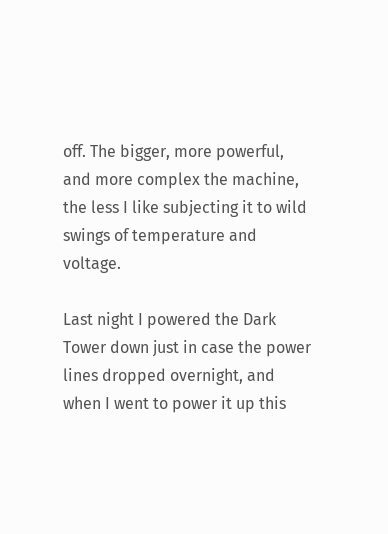off. The bigger, more powerful, and more complex the machine, the less I like subjecting it to wild swings of temperature and voltage.

Last night I powered the Dark Tower down just in case the power lines dropped overnight, and when I went to power it up this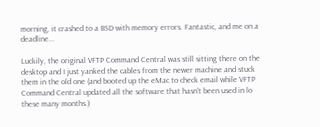morning, it crashed to a BSD with memory errors. Fantastic, and me on a deadline...

Luckily, the original VFTP Command Central was still sitting there on the desktop and I just yanked the cables from the newer machine and stuck them in the old one (and booted up the eMac to check email while VFTP Command Central updated all the software that hasn't been used in lo these many months.)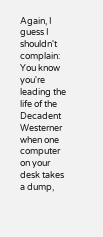Again, I guess I shouldn't complain: You know you're leading the life of the Decadent Westerner when one computer on your desk takes a dump,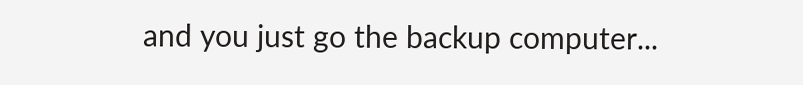and you just go the backup computer...